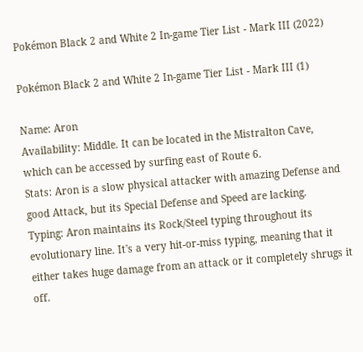Pokémon Black 2 and White 2 In-game Tier List - Mark III (2022)

Pokémon Black 2 and White 2 In-game Tier List - Mark III (1)

Name: Aron
Availability: Middle. It can be located in the Mistralton Cave, which can be accessed by surfing east of Route 6.
Stats: Aron is a slow physical attacker with amazing Defense and good Attack, but its Special Defense and Speed are lacking.
Typing: Aron maintains its Rock/Steel typing throughout its evolutionary line. It's a very hit-or-miss typing, meaning that it either takes huge damage from an attack or it completely shrugs it off.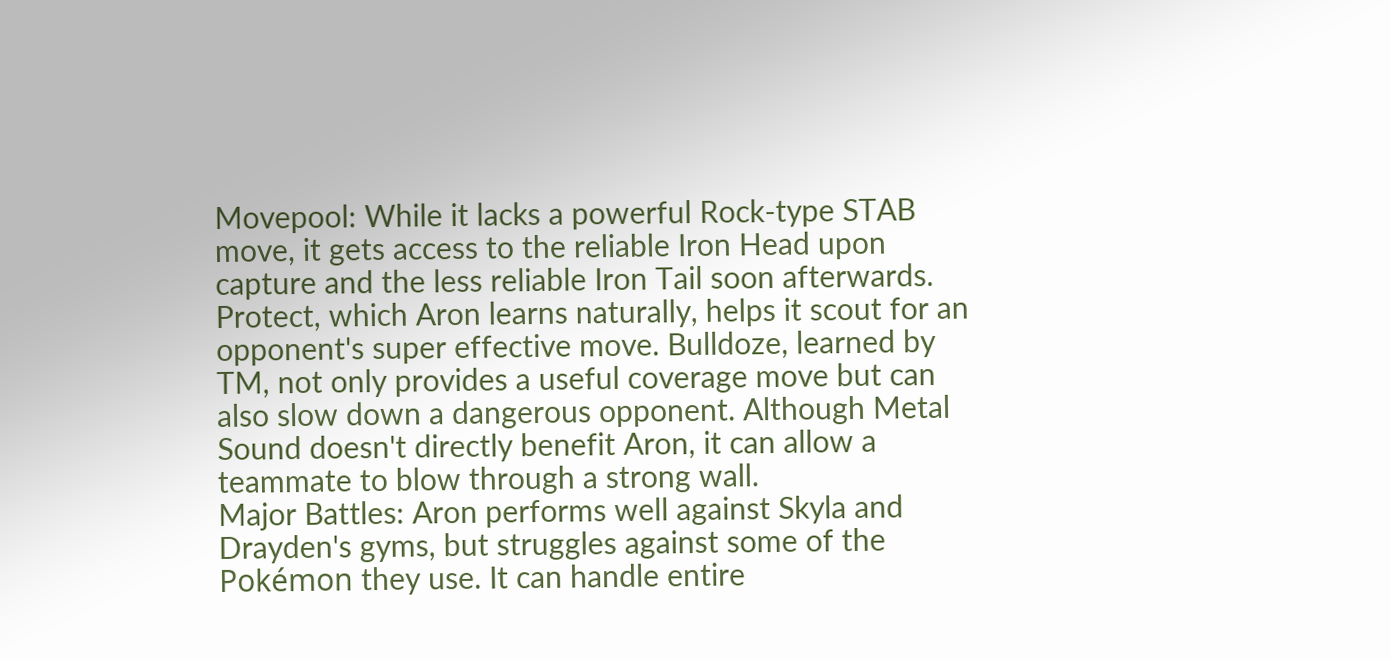Movepool: While it lacks a powerful Rock-type STAB move, it gets access to the reliable Iron Head upon capture and the less reliable Iron Tail soon afterwards. Protect, which Aron learns naturally, helps it scout for an opponent's super effective move. Bulldoze, learned by TM, not only provides a useful coverage move but can also slow down a dangerous opponent. Although Metal Sound doesn't directly benefit Aron, it can allow a teammate to blow through a strong wall.
Major Battles: Aron performs well against Skyla and Drayden's gyms, but struggles against some of the Pokémon they use. It can handle entire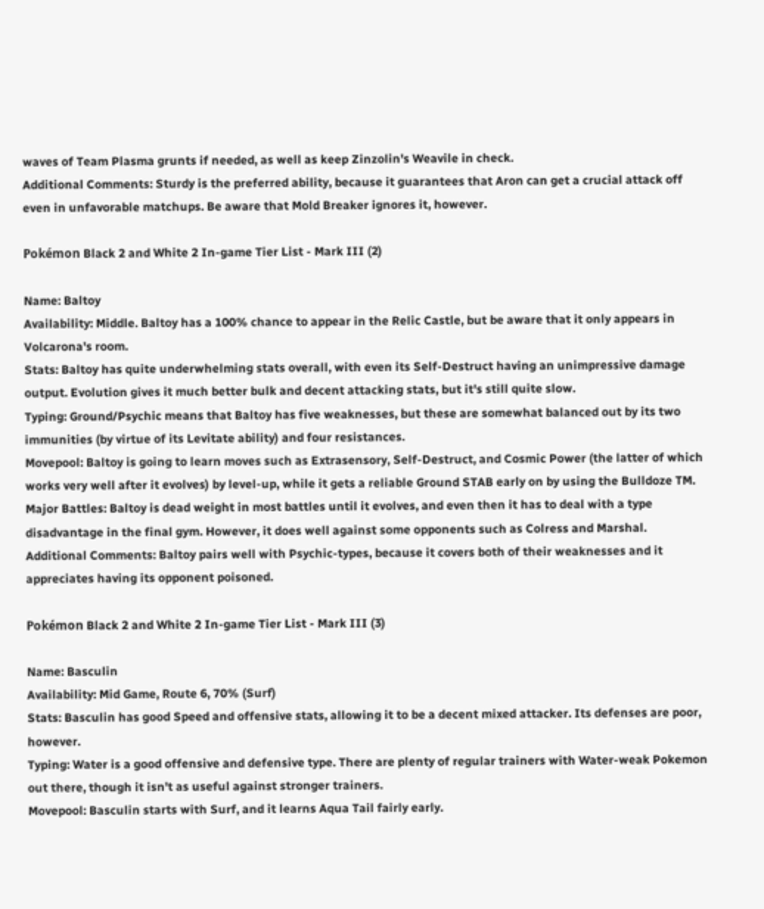waves of Team Plasma grunts if needed, as well as keep Zinzolin's Weavile in check.
Additional Comments: Sturdy is the preferred ability, because it guarantees that Aron can get a crucial attack off even in unfavorable matchups. Be aware that Mold Breaker ignores it, however.

Pokémon Black 2 and White 2 In-game Tier List - Mark III (2)

Name: Baltoy
Availability: Middle. Baltoy has a 100% chance to appear in the Relic Castle, but be aware that it only appears in Volcarona's room.
Stats: Baltoy has quite underwhelming stats overall, with even its Self-Destruct having an unimpressive damage output. Evolution gives it much better bulk and decent attacking stats, but it's still quite slow.
Typing: Ground/Psychic means that Baltoy has five weaknesses, but these are somewhat balanced out by its two immunities (by virtue of its Levitate ability) and four resistances.
Movepool: Baltoy is going to learn moves such as Extrasensory, Self-Destruct, and Cosmic Power (the latter of which works very well after it evolves) by level-up, while it gets a reliable Ground STAB early on by using the Bulldoze TM.
Major Battles: Baltoy is dead weight in most battles until it evolves, and even then it has to deal with a type disadvantage in the final gym. However, it does well against some opponents such as Colress and Marshal.
Additional Comments: Baltoy pairs well with Psychic-types, because it covers both of their weaknesses and it appreciates having its opponent poisoned.

Pokémon Black 2 and White 2 In-game Tier List - Mark III (3)

Name: Basculin
Availability: Mid Game, Route 6, 70% (Surf)
Stats: Basculin has good Speed and offensive stats, allowing it to be a decent mixed attacker. Its defenses are poor, however.
Typing: Water is a good offensive and defensive type. There are plenty of regular trainers with Water-weak Pokemon out there, though it isn't as useful against stronger trainers.
Movepool: Basculin starts with Surf, and it learns Aqua Tail fairly early.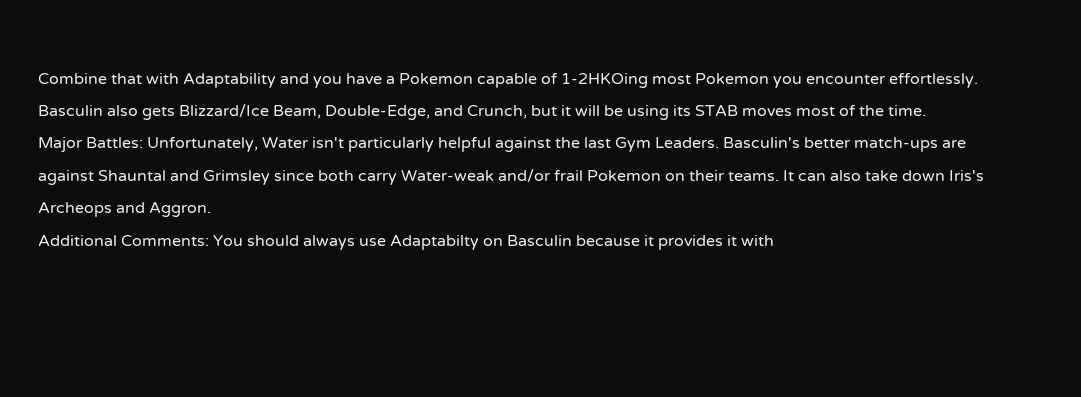Combine that with Adaptability and you have a Pokemon capable of 1-2HKOing most Pokemon you encounter effortlessly. Basculin also gets Blizzard/Ice Beam, Double-Edge, and Crunch, but it will be using its STAB moves most of the time.
Major Battles: Unfortunately, Water isn't particularly helpful against the last Gym Leaders. Basculin's better match-ups are against Shauntal and Grimsley since both carry Water-weak and/or frail Pokemon on their teams. It can also take down Iris's Archeops and Aggron.
Additional Comments: You should always use Adaptabilty on Basculin because it provides it with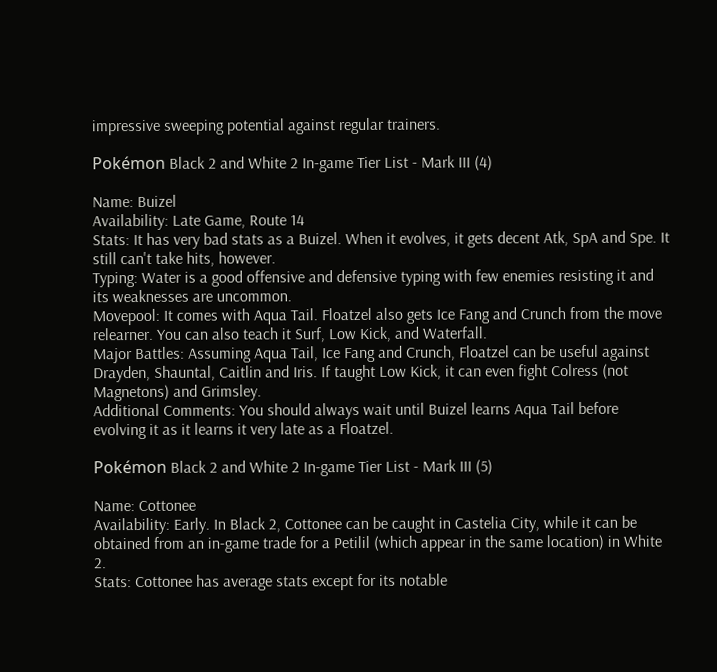impressive sweeping potential against regular trainers.

Pokémon Black 2 and White 2 In-game Tier List - Mark III (4)

Name: Buizel
Availability: Late Game, Route 14
Stats: It has very bad stats as a Buizel. When it evolves, it gets decent Atk, SpA and Spe. It still can't take hits, however.
Typing: Water is a good offensive and defensive typing with few enemies resisting it and its weaknesses are uncommon.
Movepool: It comes with Aqua Tail. Floatzel also gets Ice Fang and Crunch from the move relearner. You can also teach it Surf, Low Kick, and Waterfall.
Major Battles: Assuming Aqua Tail, Ice Fang and Crunch, Floatzel can be useful against Drayden, Shauntal, Caitlin and Iris. If taught Low Kick, it can even fight Colress (not Magnetons) and Grimsley.
Additional Comments: You should always wait until Buizel learns Aqua Tail before evolving it as it learns it very late as a Floatzel.

Pokémon Black 2 and White 2 In-game Tier List - Mark III (5)

Name: Cottonee
Availability: Early. In Black 2, Cottonee can be caught in Castelia City, while it can be obtained from an in-game trade for a Petilil (which appear in the same location) in White 2.
Stats: Cottonee has average stats except for its notable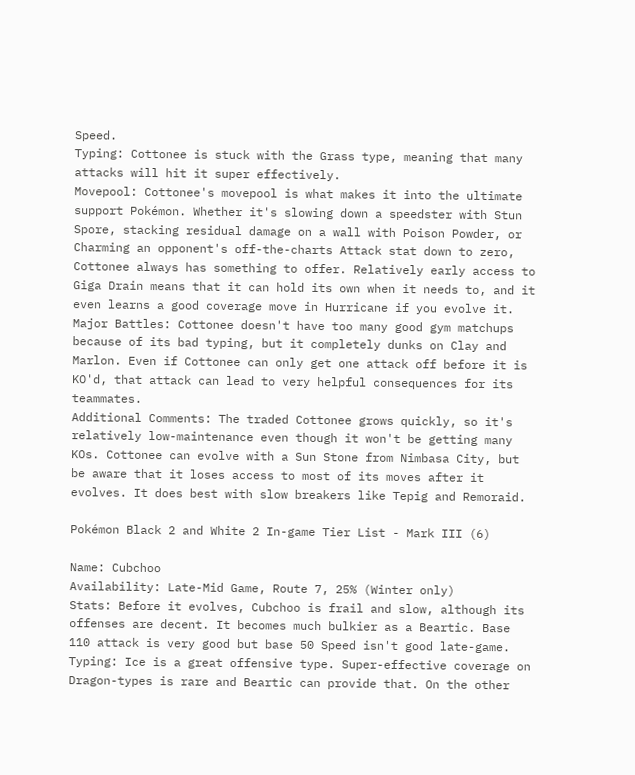Speed.
Typing: Cottonee is stuck with the Grass type, meaning that many attacks will hit it super effectively.
Movepool: Cottonee's movepool is what makes it into the ultimate support Pokémon. Whether it's slowing down a speedster with Stun Spore, stacking residual damage on a wall with Poison Powder, or Charming an opponent's off-the-charts Attack stat down to zero, Cottonee always has something to offer. Relatively early access to Giga Drain means that it can hold its own when it needs to, and it even learns a good coverage move in Hurricane if you evolve it.
Major Battles: Cottonee doesn't have too many good gym matchups because of its bad typing, but it completely dunks on Clay and Marlon. Even if Cottonee can only get one attack off before it is KO'd, that attack can lead to very helpful consequences for its teammates.
Additional Comments: The traded Cottonee grows quickly, so it's relatively low-maintenance even though it won't be getting many KOs. Cottonee can evolve with a Sun Stone from Nimbasa City, but be aware that it loses access to most of its moves after it evolves. It does best with slow breakers like Tepig and Remoraid.

Pokémon Black 2 and White 2 In-game Tier List - Mark III (6)

Name: Cubchoo
Availability: Late-Mid Game, Route 7, 25% (Winter only)
Stats: Before it evolves, Cubchoo is frail and slow, although its offenses are decent. It becomes much bulkier as a Beartic. Base 110 attack is very good but base 50 Speed isn't good late-game.
Typing: Ice is a great offensive type. Super-effective coverage on Dragon-types is rare and Beartic can provide that. On the other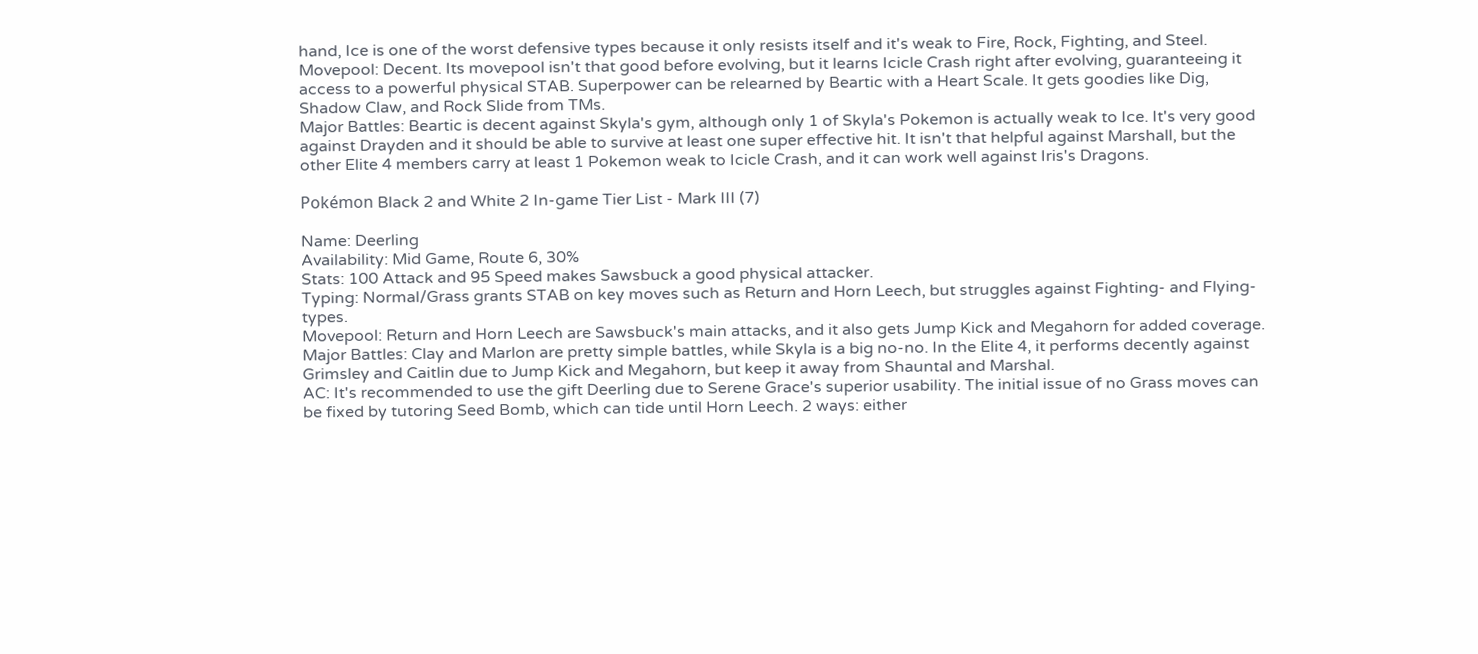hand, Ice is one of the worst defensive types because it only resists itself and it's weak to Fire, Rock, Fighting, and Steel.
Movepool: Decent. Its movepool isn't that good before evolving, but it learns Icicle Crash right after evolving, guaranteeing it access to a powerful physical STAB. Superpower can be relearned by Beartic with a Heart Scale. It gets goodies like Dig, Shadow Claw, and Rock Slide from TMs.
Major Battles: Beartic is decent against Skyla's gym, although only 1 of Skyla's Pokemon is actually weak to Ice. It's very good against Drayden and it should be able to survive at least one super effective hit. It isn't that helpful against Marshall, but the other Elite 4 members carry at least 1 Pokemon weak to Icicle Crash, and it can work well against Iris's Dragons.

Pokémon Black 2 and White 2 In-game Tier List - Mark III (7)

Name: Deerling
Availability: Mid Game, Route 6, 30%
Stats: 100 Attack and 95 Speed makes Sawsbuck a good physical attacker.
Typing: Normal/Grass grants STAB on key moves such as Return and Horn Leech, but struggles against Fighting- and Flying-types.
Movepool: Return and Horn Leech are Sawsbuck's main attacks, and it also gets Jump Kick and Megahorn for added coverage.
Major Battles: Clay and Marlon are pretty simple battles, while Skyla is a big no-no. In the Elite 4, it performs decently against Grimsley and Caitlin due to Jump Kick and Megahorn, but keep it away from Shauntal and Marshal.
AC: It's recommended to use the gift Deerling due to Serene Grace's superior usability. The initial issue of no Grass moves can be fixed by tutoring Seed Bomb, which can tide until Horn Leech. 2 ways: either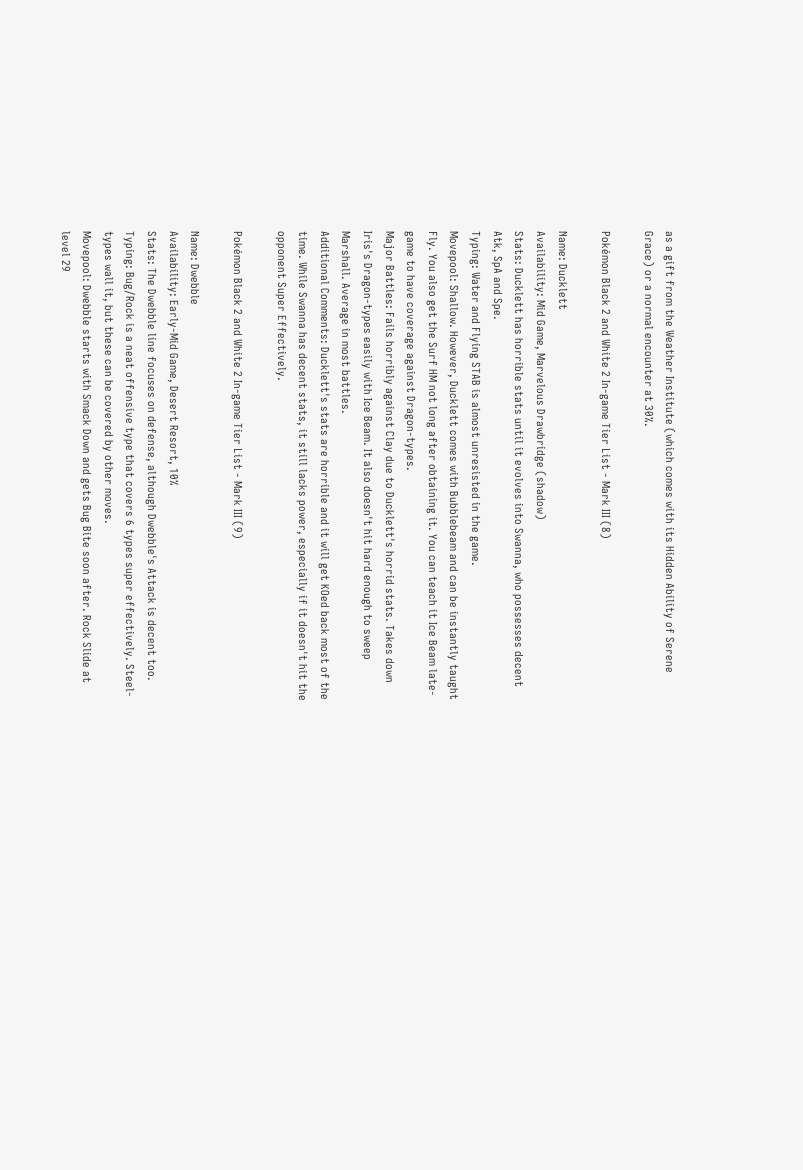as a gift from the Weather Institute (which comes with its Hidden Ability of Serene Grace) or a normal encounter at 30%.

Pokémon Black 2 and White 2 In-game Tier List - Mark III (8)

Name: Ducklett
Availability: Mid Game, Marvelous Drawbridge (shadow)
Stats: Ducklett has horrible stats until it evolves into Swanna, who possesses decent Atk, SpA and Spe.
Typing: Water and Flying STAB is almost unresisted in the game.
Movepool: Shallow. However, Ducklett comes with Bubblebeam and can be instantly taught Fly. You also get the Surf HM not long after obtaining it. You can teach it Ice Beam late-game to have coverage against Dragon-types.
Major Battles: Fails horribly against Clay due to Ducklett's horrid stats. Takes down Iris's Dragon-types easily with Ice Beam. It also doesn't hit hard enough to sweep Marshall. Average in most battles.
Additional Comments: Ducklett's stats are horrible and it will get KOed back most of the time. While Swanna has decent stats, it still lacks power, especially if it doesn't hit the opponent Super Effectively.

Pokémon Black 2 and White 2 In-game Tier List - Mark III (9)

Name: Dwebble
Availability: Early-Mid Game, Desert Resort, 10%
Stats: The Dwebble line focuses on defense, although Dwebble's Attack is decent too.
Typing: Bug/Rock is a neat offensive type that covers 6 types super effectively. Steel-types wall it, but these can be covered by other moves.
Movepool: Dwebble starts with Smack Down and gets Bug Bite soon after. Rock Slide at level 29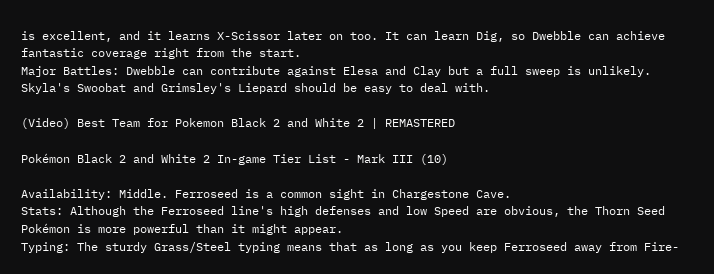is excellent, and it learns X-Scissor later on too. It can learn Dig, so Dwebble can achieve fantastic coverage right from the start.
Major Battles: Dwebble can contribute against Elesa and Clay but a full sweep is unlikely. Skyla's Swoobat and Grimsley's Liepard should be easy to deal with.

(Video) Best Team for Pokemon Black 2 and White 2 | REMASTERED

Pokémon Black 2 and White 2 In-game Tier List - Mark III (10)

Availability: Middle. Ferroseed is a common sight in Chargestone Cave.
Stats: Although the Ferroseed line's high defenses and low Speed are obvious, the Thorn Seed Pokémon is more powerful than it might appear.
Typing: The sturdy Grass/Steel typing means that as long as you keep Ferroseed away from Fire-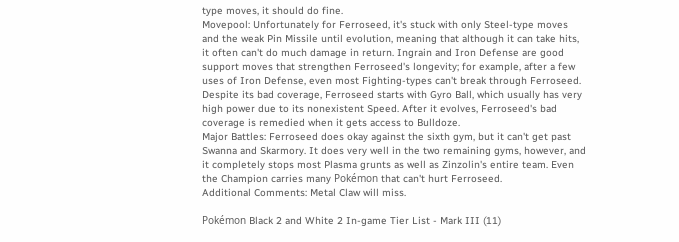type moves, it should do fine.
Movepool: Unfortunately for Ferroseed, it's stuck with only Steel-type moves and the weak Pin Missile until evolution, meaning that although it can take hits, it often can't do much damage in return. Ingrain and Iron Defense are good support moves that strengthen Ferroseed's longevity; for example, after a few uses of Iron Defense, even most Fighting-types can't break through Ferroseed. Despite its bad coverage, Ferroseed starts with Gyro Ball, which usually has very high power due to its nonexistent Speed. After it evolves, Ferroseed's bad coverage is remedied when it gets access to Bulldoze.
Major Battles: Ferroseed does okay against the sixth gym, but it can't get past Swanna and Skarmory. It does very well in the two remaining gyms, however, and it completely stops most Plasma grunts as well as Zinzolin's entire team. Even the Champion carries many Pokémon that can't hurt Ferroseed.
Additional Comments: Metal Claw will miss.

Pokémon Black 2 and White 2 In-game Tier List - Mark III (11)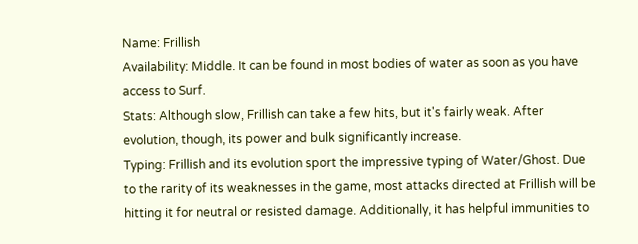Name: Frillish
Availability: Middle. It can be found in most bodies of water as soon as you have access to Surf.
Stats: Although slow, Frillish can take a few hits, but it's fairly weak. After evolution, though, its power and bulk significantly increase.
Typing: Frillish and its evolution sport the impressive typing of Water/Ghost. Due to the rarity of its weaknesses in the game, most attacks directed at Frillish will be hitting it for neutral or resisted damage. Additionally, it has helpful immunities to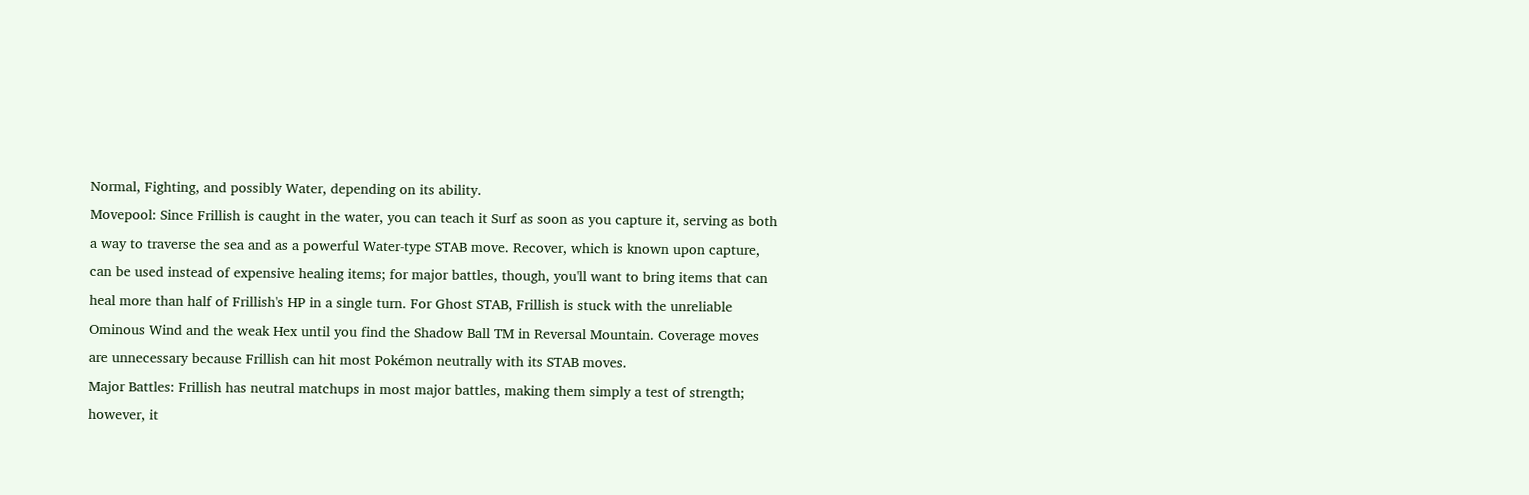Normal, Fighting, and possibly Water, depending on its ability.
Movepool: Since Frillish is caught in the water, you can teach it Surf as soon as you capture it, serving as both a way to traverse the sea and as a powerful Water-type STAB move. Recover, which is known upon capture, can be used instead of expensive healing items; for major battles, though, you'll want to bring items that can heal more than half of Frillish's HP in a single turn. For Ghost STAB, Frillish is stuck with the unreliable Ominous Wind and the weak Hex until you find the Shadow Ball TM in Reversal Mountain. Coverage moves are unnecessary because Frillish can hit most Pokémon neutrally with its STAB moves.
Major Battles: Frillish has neutral matchups in most major battles, making them simply a test of strength; however, it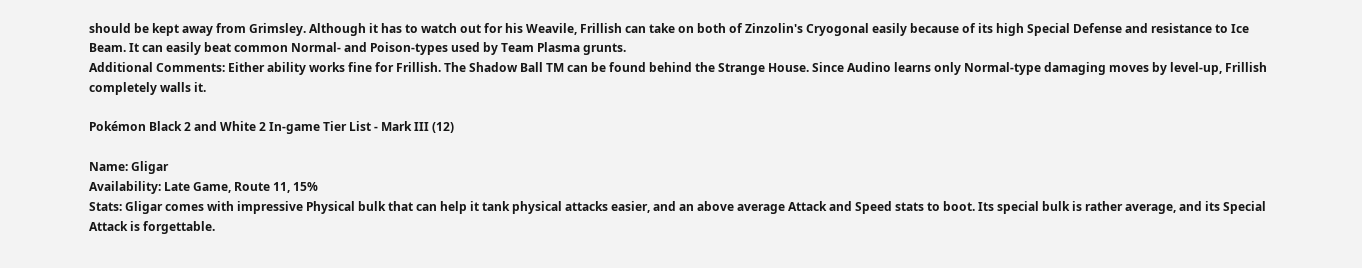should be kept away from Grimsley. Although it has to watch out for his Weavile, Frillish can take on both of Zinzolin's Cryogonal easily because of its high Special Defense and resistance to Ice Beam. It can easily beat common Normal- and Poison-types used by Team Plasma grunts.
Additional Comments: Either ability works fine for Frillish. The Shadow Ball TM can be found behind the Strange House. Since Audino learns only Normal-type damaging moves by level-up, Frillish completely walls it.

Pokémon Black 2 and White 2 In-game Tier List - Mark III (12)

Name: Gligar
Availability: Late Game, Route 11, 15%
Stats: Gligar comes with impressive Physical bulk that can help it tank physical attacks easier, and an above average Attack and Speed stats to boot. Its special bulk is rather average, and its Special Attack is forgettable.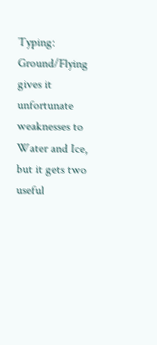Typing: Ground/Flying gives it unfortunate weaknesses to Water and Ice, but it gets two useful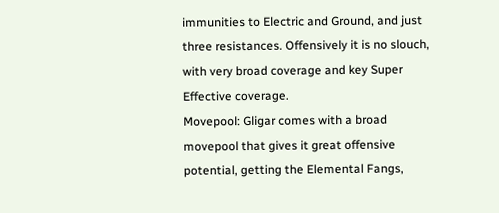immunities to Electric and Ground, and just three resistances. Offensively it is no slouch, with very broad coverage and key Super Effective coverage.
Movepool: Gligar comes with a broad movepool that gives it great offensive potential, getting the Elemental Fangs,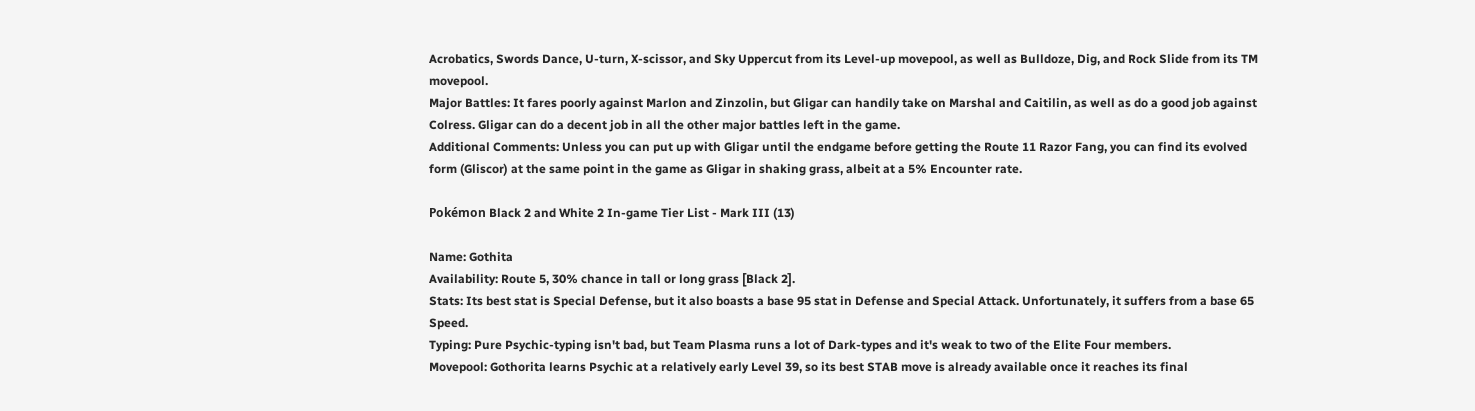Acrobatics, Swords Dance, U-turn, X-scissor, and Sky Uppercut from its Level-up movepool, as well as Bulldoze, Dig, and Rock Slide from its TM movepool.
Major Battles: It fares poorly against Marlon and Zinzolin, but Gligar can handily take on Marshal and Caitilin, as well as do a good job against Colress. Gligar can do a decent job in all the other major battles left in the game.
Additional Comments: Unless you can put up with Gligar until the endgame before getting the Route 11 Razor Fang, you can find its evolved form (Gliscor) at the same point in the game as Gligar in shaking grass, albeit at a 5% Encounter rate.

Pokémon Black 2 and White 2 In-game Tier List - Mark III (13)

Name: Gothita
Availability: Route 5, 30% chance in tall or long grass [Black 2].
Stats: Its best stat is Special Defense, but it also boasts a base 95 stat in Defense and Special Attack. Unfortunately, it suffers from a base 65 Speed.
Typing: Pure Psychic-typing isn't bad, but Team Plasma runs a lot of Dark-types and it's weak to two of the Elite Four members.
Movepool: Gothorita learns Psychic at a relatively early Level 39, so its best STAB move is already available once it reaches its final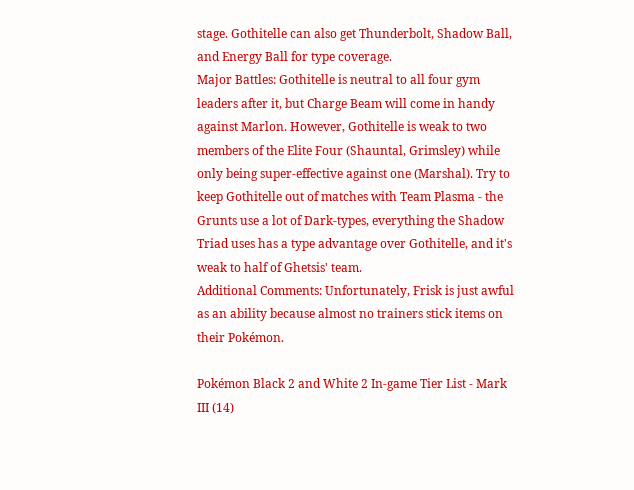stage. Gothitelle can also get Thunderbolt, Shadow Ball, and Energy Ball for type coverage.
Major Battles: Gothitelle is neutral to all four gym leaders after it, but Charge Beam will come in handy against Marlon. However, Gothitelle is weak to two members of the Elite Four (Shauntal, Grimsley) while only being super-effective against one (Marshal). Try to keep Gothitelle out of matches with Team Plasma - the Grunts use a lot of Dark-types, everything the Shadow Triad uses has a type advantage over Gothitelle, and it's weak to half of Ghetsis' team.
Additional Comments: Unfortunately, Frisk is just awful as an ability because almost no trainers stick items on their Pokémon.

Pokémon Black 2 and White 2 In-game Tier List - Mark III (14)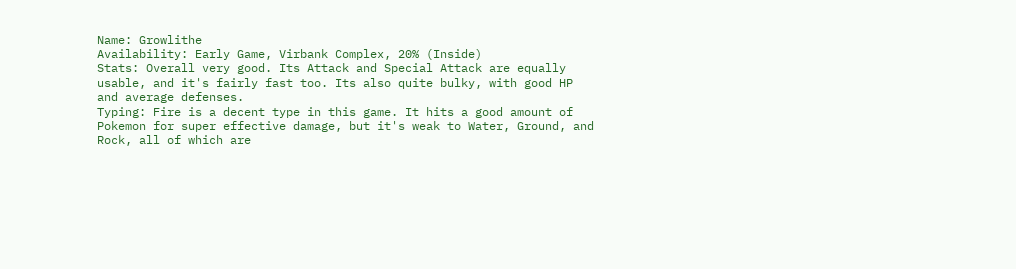Name: Growlithe
Availability: Early Game, Virbank Complex, 20% (Inside)
Stats: Overall very good. Its Attack and Special Attack are equally usable, and it's fairly fast too. Its also quite bulky, with good HP and average defenses.
Typing: Fire is a decent type in this game. It hits a good amount of Pokemon for super effective damage, but it's weak to Water, Ground, and Rock, all of which are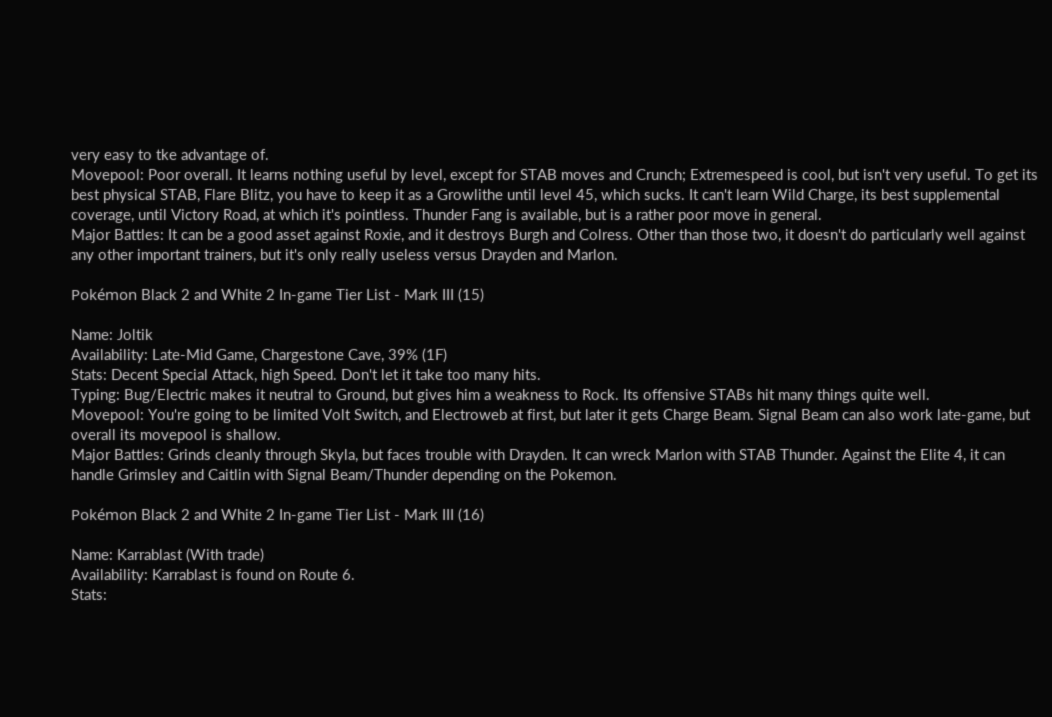very easy to tke advantage of.
Movepool: Poor overall. It learns nothing useful by level, except for STAB moves and Crunch; Extremespeed is cool, but isn't very useful. To get its best physical STAB, Flare Blitz, you have to keep it as a Growlithe until level 45, which sucks. It can't learn Wild Charge, its best supplemental coverage, until Victory Road, at which it's pointless. Thunder Fang is available, but is a rather poor move in general.
Major Battles: It can be a good asset against Roxie, and it destroys Burgh and Colress. Other than those two, it doesn't do particularly well against any other important trainers, but it's only really useless versus Drayden and Marlon.

Pokémon Black 2 and White 2 In-game Tier List - Mark III (15)

Name: Joltik
Availability: Late-Mid Game, Chargestone Cave, 39% (1F)
Stats: Decent Special Attack, high Speed. Don't let it take too many hits.
Typing: Bug/Electric makes it neutral to Ground, but gives him a weakness to Rock. Its offensive STABs hit many things quite well.
Movepool: You're going to be limited Volt Switch, and Electroweb at first, but later it gets Charge Beam. Signal Beam can also work late-game, but overall its movepool is shallow.
Major Battles: Grinds cleanly through Skyla, but faces trouble with Drayden. It can wreck Marlon with STAB Thunder. Against the Elite 4, it can handle Grimsley and Caitlin with Signal Beam/Thunder depending on the Pokemon.

Pokémon Black 2 and White 2 In-game Tier List - Mark III (16)

Name: Karrablast (With trade)
Availability: Karrablast is found on Route 6.
Stats: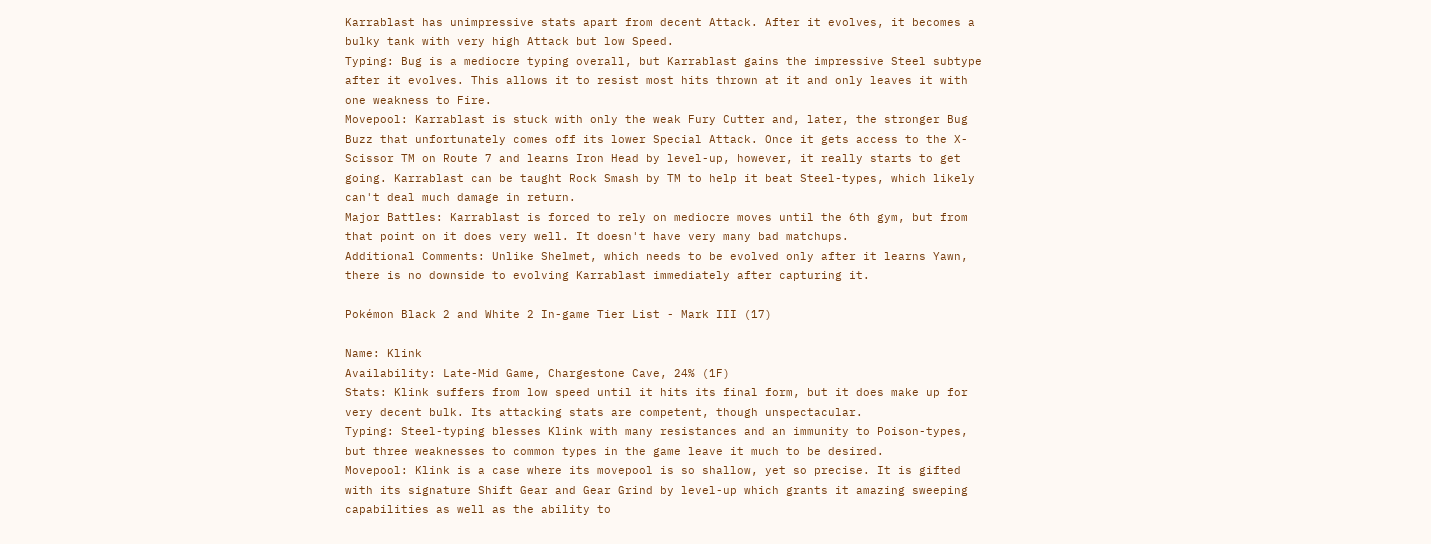Karrablast has unimpressive stats apart from decent Attack. After it evolves, it becomes a bulky tank with very high Attack but low Speed.
Typing: Bug is a mediocre typing overall, but Karrablast gains the impressive Steel subtype after it evolves. This allows it to resist most hits thrown at it and only leaves it with one weakness to Fire.
Movepool: Karrablast is stuck with only the weak Fury Cutter and, later, the stronger Bug Buzz that unfortunately comes off its lower Special Attack. Once it gets access to the X-Scissor TM on Route 7 and learns Iron Head by level-up, however, it really starts to get going. Karrablast can be taught Rock Smash by TM to help it beat Steel-types, which likely can't deal much damage in return.
Major Battles: Karrablast is forced to rely on mediocre moves until the 6th gym, but from that point on it does very well. It doesn't have very many bad matchups.
Additional Comments: Unlike Shelmet, which needs to be evolved only after it learns Yawn, there is no downside to evolving Karrablast immediately after capturing it.

Pokémon Black 2 and White 2 In-game Tier List - Mark III (17)

Name: Klink
Availability: Late-Mid Game, Chargestone Cave, 24% (1F)
Stats: Klink suffers from low speed until it hits its final form, but it does make up for very decent bulk. Its attacking stats are competent, though unspectacular.
Typing: Steel-typing blesses Klink with many resistances and an immunity to Poison-types, but three weaknesses to common types in the game leave it much to be desired.
Movepool: Klink is a case where its movepool is so shallow, yet so precise. It is gifted with its signature Shift Gear and Gear Grind by level-up which grants it amazing sweeping capabilities as well as the ability to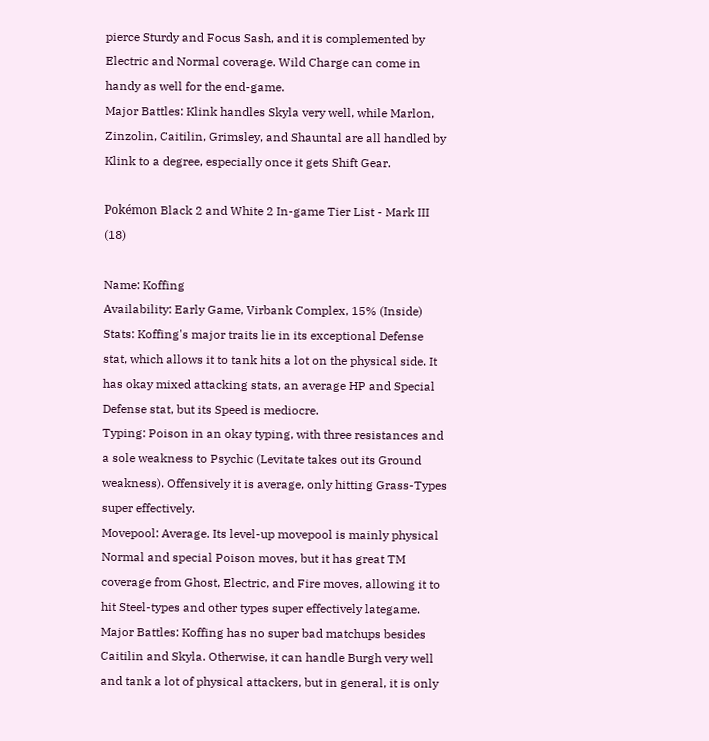pierce Sturdy and Focus Sash, and it is complemented by Electric and Normal coverage. Wild Charge can come in handy as well for the end-game.
Major Battles: Klink handles Skyla very well, while Marlon, Zinzolin, Caitilin, Grimsley, and Shauntal are all handled by Klink to a degree, especially once it gets Shift Gear.

Pokémon Black 2 and White 2 In-game Tier List - Mark III (18)

Name: Koffing
Availability: Early Game, Virbank Complex, 15% (Inside)
Stats: Koffing's major traits lie in its exceptional Defense stat, which allows it to tank hits a lot on the physical side. It has okay mixed attacking stats, an average HP and Special Defense stat, but its Speed is mediocre.
Typing: Poison in an okay typing, with three resistances and a sole weakness to Psychic (Levitate takes out its Ground weakness). Offensively it is average, only hitting Grass-Types super effectively.
Movepool: Average. Its level-up movepool is mainly physical Normal and special Poison moves, but it has great TM coverage from Ghost, Electric, and Fire moves, allowing it to hit Steel-types and other types super effectively lategame.
Major Battles: Koffing has no super bad matchups besides Caitilin and Skyla. Otherwise, it can handle Burgh very well and tank a lot of physical attackers, but in general, it is only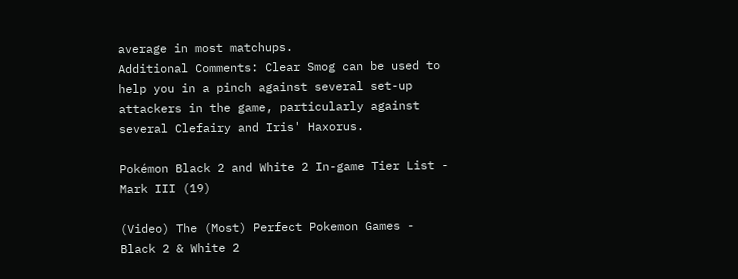average in most matchups.
Additional Comments: Clear Smog can be used to help you in a pinch against several set-up attackers in the game, particularly against several Clefairy and Iris' Haxorus.

Pokémon Black 2 and White 2 In-game Tier List - Mark III (19)

(Video) The (Most) Perfect Pokemon Games - Black 2 & White 2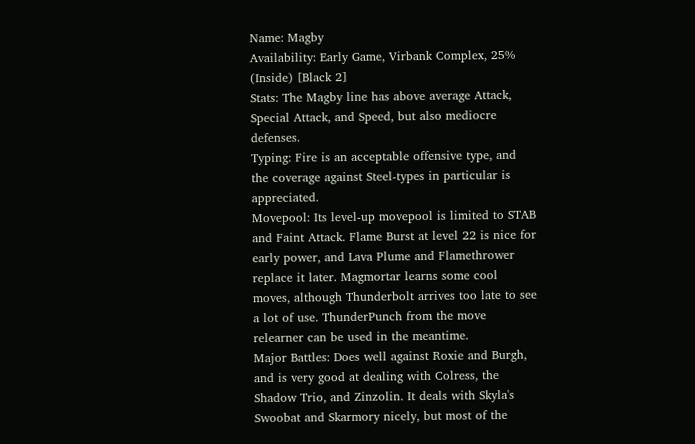Name: Magby
Availability: Early Game, Virbank Complex, 25% (Inside) [Black 2]
Stats: The Magby line has above average Attack, Special Attack, and Speed, but also mediocre defenses.
Typing: Fire is an acceptable offensive type, and the coverage against Steel-types in particular is appreciated.
Movepool: Its level-up movepool is limited to STAB and Faint Attack. Flame Burst at level 22 is nice for early power, and Lava Plume and Flamethrower replace it later. Magmortar learns some cool moves, although Thunderbolt arrives too late to see a lot of use. ThunderPunch from the move relearner can be used in the meantime.
Major Battles: Does well against Roxie and Burgh, and is very good at dealing with Colress, the Shadow Trio, and Zinzolin. It deals with Skyla's Swoobat and Skarmory nicely, but most of the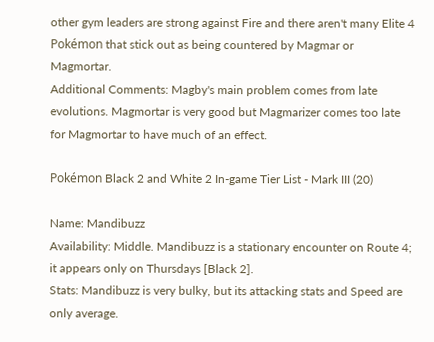other gym leaders are strong against Fire and there aren't many Elite 4 Pokémon that stick out as being countered by Magmar or Magmortar.
Additional Comments: Magby's main problem comes from late evolutions. Magmortar is very good but Magmarizer comes too late for Magmortar to have much of an effect.

Pokémon Black 2 and White 2 In-game Tier List - Mark III (20)

Name: Mandibuzz
Availability: Middle. Mandibuzz is a stationary encounter on Route 4; it appears only on Thursdays [Black 2].
Stats: Mandibuzz is very bulky, but its attacking stats and Speed are only average.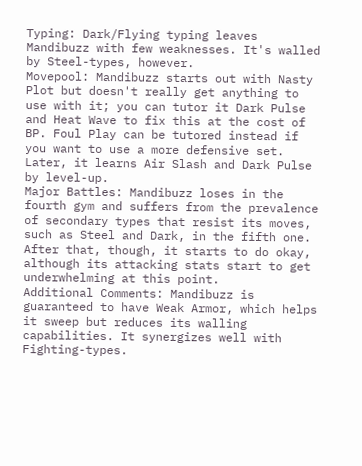Typing: Dark/Flying typing leaves Mandibuzz with few weaknesses. It's walled by Steel-types, however.
Movepool: Mandibuzz starts out with Nasty Plot but doesn't really get anything to use with it; you can tutor it Dark Pulse and Heat Wave to fix this at the cost of BP. Foul Play can be tutored instead if you want to use a more defensive set. Later, it learns Air Slash and Dark Pulse by level-up.
Major Battles: Mandibuzz loses in the fourth gym and suffers from the prevalence of secondary types that resist its moves, such as Steel and Dark, in the fifth one. After that, though, it starts to do okay, although its attacking stats start to get underwhelming at this point.
Additional Comments: Mandibuzz is guaranteed to have Weak Armor, which helps it sweep but reduces its walling capabilities. It synergizes well with Fighting-types.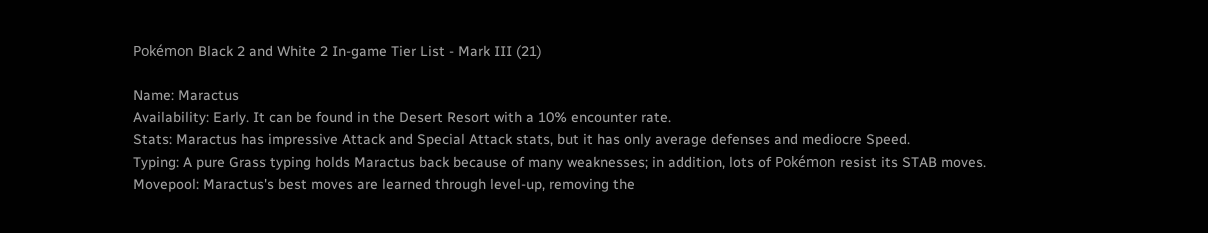Pokémon Black 2 and White 2 In-game Tier List - Mark III (21)

Name: Maractus
Availability: Early. It can be found in the Desert Resort with a 10% encounter rate.
Stats: Maractus has impressive Attack and Special Attack stats, but it has only average defenses and mediocre Speed.
Typing: A pure Grass typing holds Maractus back because of many weaknesses; in addition, lots of Pokémon resist its STAB moves.
Movepool: Maractus's best moves are learned through level-up, removing the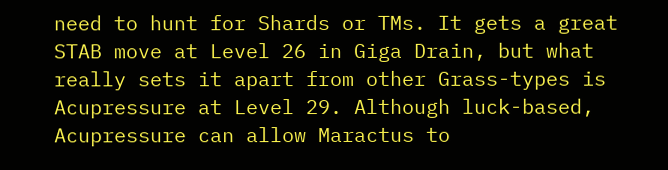need to hunt for Shards or TMs. It gets a great STAB move at Level 26 in Giga Drain, but what really sets it apart from other Grass-types is Acupressure at Level 29. Although luck-based, Acupressure can allow Maractus to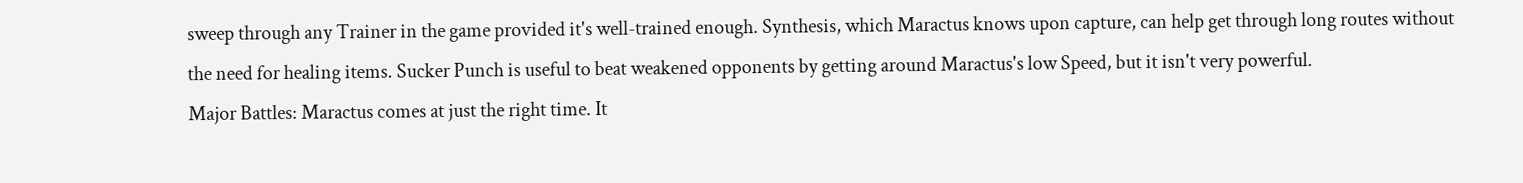sweep through any Trainer in the game provided it's well-trained enough. Synthesis, which Maractus knows upon capture, can help get through long routes without the need for healing items. Sucker Punch is useful to beat weakened opponents by getting around Maractus's low Speed, but it isn't very powerful.
Major Battles: Maractus comes at just the right time. It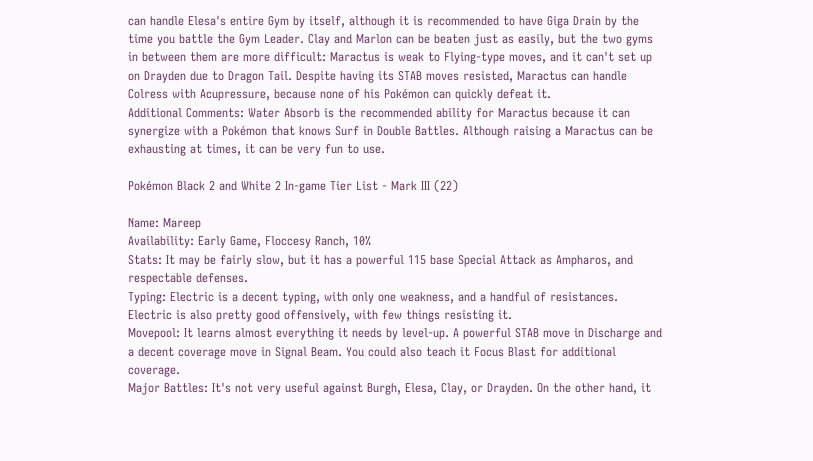can handle Elesa's entire Gym by itself, although it is recommended to have Giga Drain by the time you battle the Gym Leader. Clay and Marlon can be beaten just as easily, but the two gyms in between them are more difficult: Maractus is weak to Flying-type moves, and it can't set up on Drayden due to Dragon Tail. Despite having its STAB moves resisted, Maractus can handle Colress with Acupressure, because none of his Pokémon can quickly defeat it.
Additional Comments: Water Absorb is the recommended ability for Maractus because it can synergize with a Pokémon that knows Surf in Double Battles. Although raising a Maractus can be exhausting at times, it can be very fun to use.

Pokémon Black 2 and White 2 In-game Tier List - Mark III (22)

Name: Mareep
Availability: Early Game, Floccesy Ranch, 10%
Stats: It may be fairly slow, but it has a powerful 115 base Special Attack as Ampharos, and respectable defenses.
Typing: Electric is a decent typing, with only one weakness, and a handful of resistances. Electric is also pretty good offensively, with few things resisting it.
Movepool: It learns almost everything it needs by level-up. A powerful STAB move in Discharge and a decent coverage move in Signal Beam. You could also teach it Focus Blast for additional coverage.
Major Battles: It's not very useful against Burgh, Elesa, Clay, or Drayden. On the other hand, it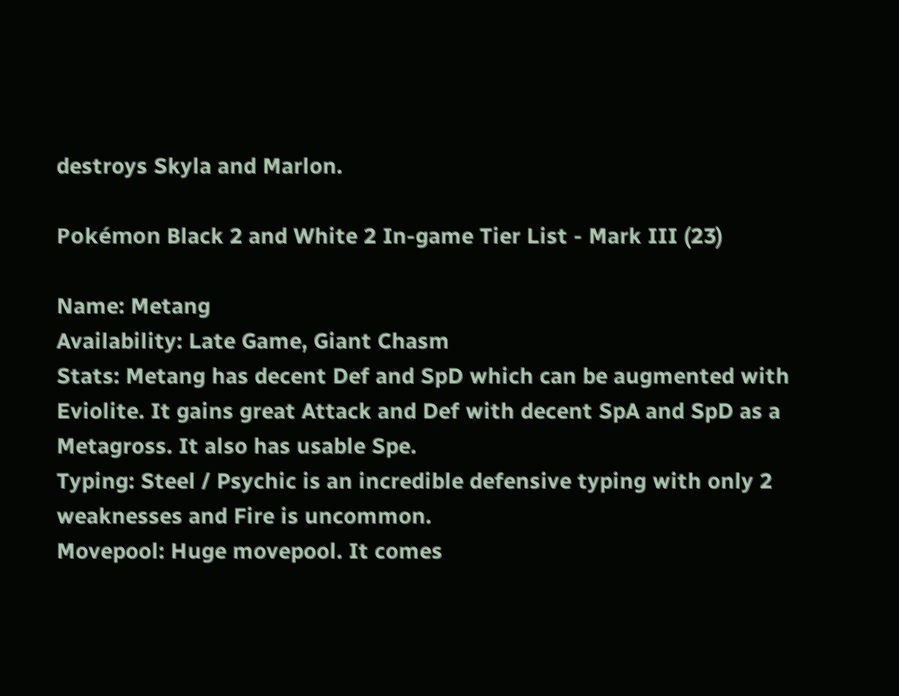destroys Skyla and Marlon.

Pokémon Black 2 and White 2 In-game Tier List - Mark III (23)

Name: Metang
Availability: Late Game, Giant Chasm
Stats: Metang has decent Def and SpD which can be augmented with Eviolite. It gains great Attack and Def with decent SpA and SpD as a Metagross. It also has usable Spe.
Typing: Steel / Psychic is an incredible defensive typing with only 2 weaknesses and Fire is uncommon.
Movepool: Huge movepool. It comes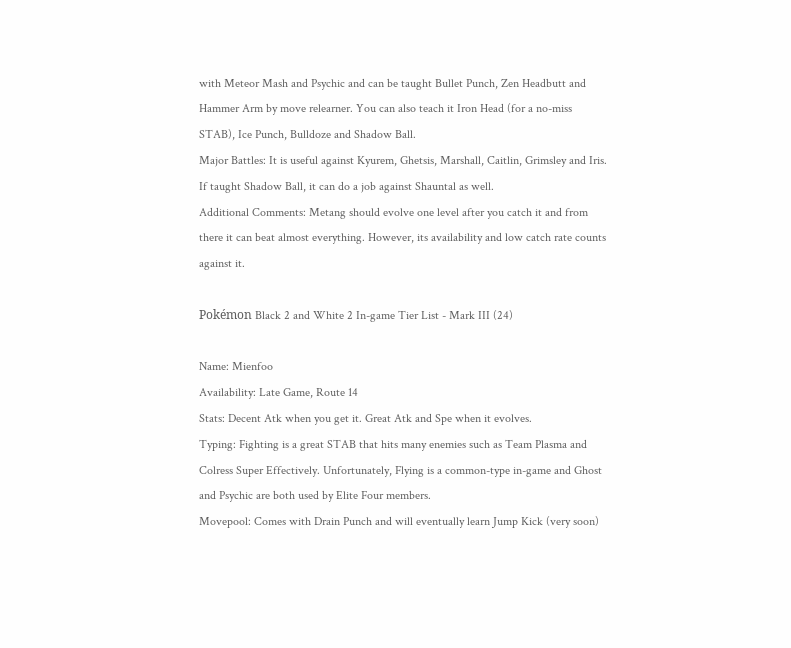with Meteor Mash and Psychic and can be taught Bullet Punch, Zen Headbutt and Hammer Arm by move relearner. You can also teach it Iron Head (for a no-miss STAB), Ice Punch, Bulldoze and Shadow Ball.
Major Battles: It is useful against Kyurem, Ghetsis, Marshall, Caitlin, Grimsley and Iris. If taught Shadow Ball, it can do a job against Shauntal as well.
Additional Comments: Metang should evolve one level after you catch it and from there it can beat almost everything. However, its availability and low catch rate counts against it.

Pokémon Black 2 and White 2 In-game Tier List - Mark III (24)

Name: Mienfoo
Availability: Late Game, Route 14
Stats: Decent Atk when you get it. Great Atk and Spe when it evolves.
Typing: Fighting is a great STAB that hits many enemies such as Team Plasma and Colress Super Effectively. Unfortunately, Flying is a common-type in-game and Ghost and Psychic are both used by Elite Four members.
Movepool: Comes with Drain Punch and will eventually learn Jump Kick (very soon)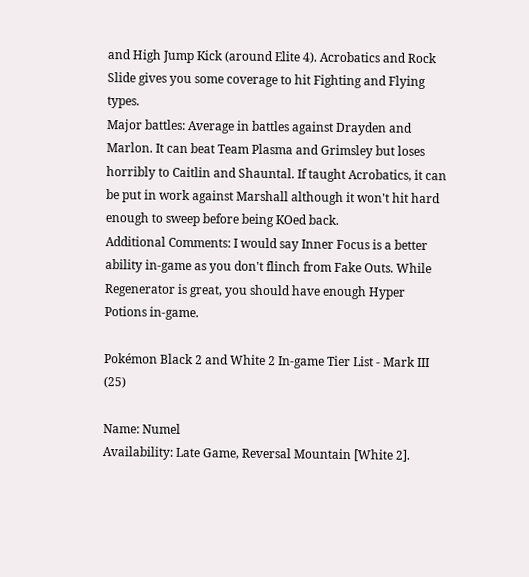and High Jump Kick (around Elite 4). Acrobatics and Rock Slide gives you some coverage to hit Fighting and Flying types.
Major battles: Average in battles against Drayden and Marlon. It can beat Team Plasma and Grimsley but loses horribly to Caitlin and Shauntal. If taught Acrobatics, it can be put in work against Marshall although it won't hit hard enough to sweep before being KOed back.
Additional Comments: I would say Inner Focus is a better ability in-game as you don't flinch from Fake Outs. While Regenerator is great, you should have enough Hyper Potions in-game.

Pokémon Black 2 and White 2 In-game Tier List - Mark III (25)

Name: Numel
Availability: Late Game, Reversal Mountain [White 2].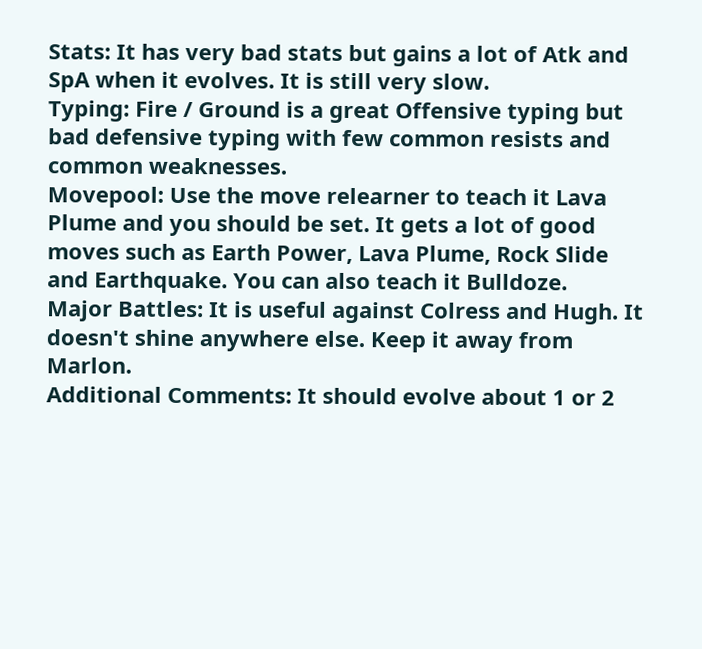Stats: It has very bad stats but gains a lot of Atk and SpA when it evolves. It is still very slow.
Typing: Fire / Ground is a great Offensive typing but bad defensive typing with few common resists and common weaknesses.
Movepool: Use the move relearner to teach it Lava Plume and you should be set. It gets a lot of good moves such as Earth Power, Lava Plume, Rock Slide and Earthquake. You can also teach it Bulldoze.
Major Battles: It is useful against Colress and Hugh. It doesn't shine anywhere else. Keep it away from Marlon.
Additional Comments: It should evolve about 1 or 2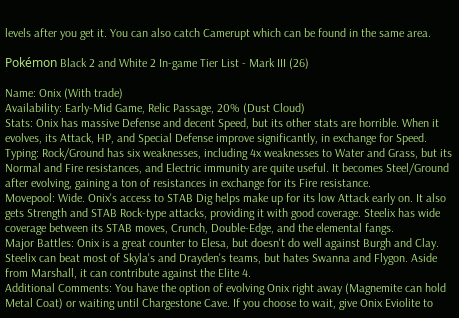levels after you get it. You can also catch Camerupt which can be found in the same area.

Pokémon Black 2 and White 2 In-game Tier List - Mark III (26)

Name: Onix (With trade)
Availability: Early-Mid Game, Relic Passage, 20% (Dust Cloud)
Stats: Onix has massive Defense and decent Speed, but its other stats are horrible. When it evolves, its Attack, HP, and Special Defense improve significantly, in exchange for Speed.
Typing: Rock/Ground has six weaknesses, including 4x weaknesses to Water and Grass, but its Normal and Fire resistances, and Electric immunity are quite useful. It becomes Steel/Ground after evolving, gaining a ton of resistances in exchange for its Fire resistance.
Movepool: Wide. Onix's access to STAB Dig helps make up for its low Attack early on. It also gets Strength and STAB Rock-type attacks, providing it with good coverage. Steelix has wide coverage between its STAB moves, Crunch, Double-Edge, and the elemental fangs.
Major Battles: Onix is a great counter to Elesa, but doesn't do well against Burgh and Clay. Steelix can beat most of Skyla's and Drayden's teams, but hates Swanna and Flygon. Aside from Marshall, it can contribute against the Elite 4.
Additional Comments: You have the option of evolving Onix right away (Magnemite can hold Metal Coat) or waiting until Chargestone Cave. If you choose to wait, give Onix Eviolite to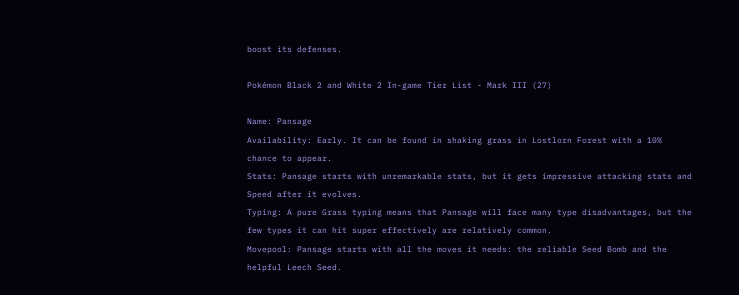boost its defenses.

Pokémon Black 2 and White 2 In-game Tier List - Mark III (27)

Name: Pansage
Availability: Early. It can be found in shaking grass in Lostlorn Forest with a 10% chance to appear.
Stats: Pansage starts with unremarkable stats, but it gets impressive attacking stats and Speed after it evolves.
Typing: A pure Grass typing means that Pansage will face many type disadvantages, but the few types it can hit super effectively are relatively common.
Movepool: Pansage starts with all the moves it needs: the reliable Seed Bomb and the helpful Leech Seed.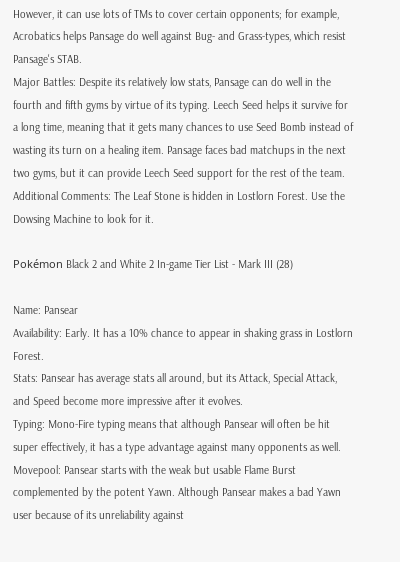However, it can use lots of TMs to cover certain opponents; for example, Acrobatics helps Pansage do well against Bug- and Grass-types, which resist Pansage's STAB.
Major Battles: Despite its relatively low stats, Pansage can do well in the fourth and fifth gyms by virtue of its typing. Leech Seed helps it survive for a long time, meaning that it gets many chances to use Seed Bomb instead of wasting its turn on a healing item. Pansage faces bad matchups in the next two gyms, but it can provide Leech Seed support for the rest of the team.
Additional Comments: The Leaf Stone is hidden in Lostlorn Forest. Use the Dowsing Machine to look for it.

Pokémon Black 2 and White 2 In-game Tier List - Mark III (28)

Name: Pansear
Availability: Early. It has a 10% chance to appear in shaking grass in Lostlorn Forest.
Stats: Pansear has average stats all around, but its Attack, Special Attack, and Speed become more impressive after it evolves.
Typing: Mono-Fire typing means that although Pansear will often be hit super effectively, it has a type advantage against many opponents as well.
Movepool: Pansear starts with the weak but usable Flame Burst complemented by the potent Yawn. Although Pansear makes a bad Yawn user because of its unreliability against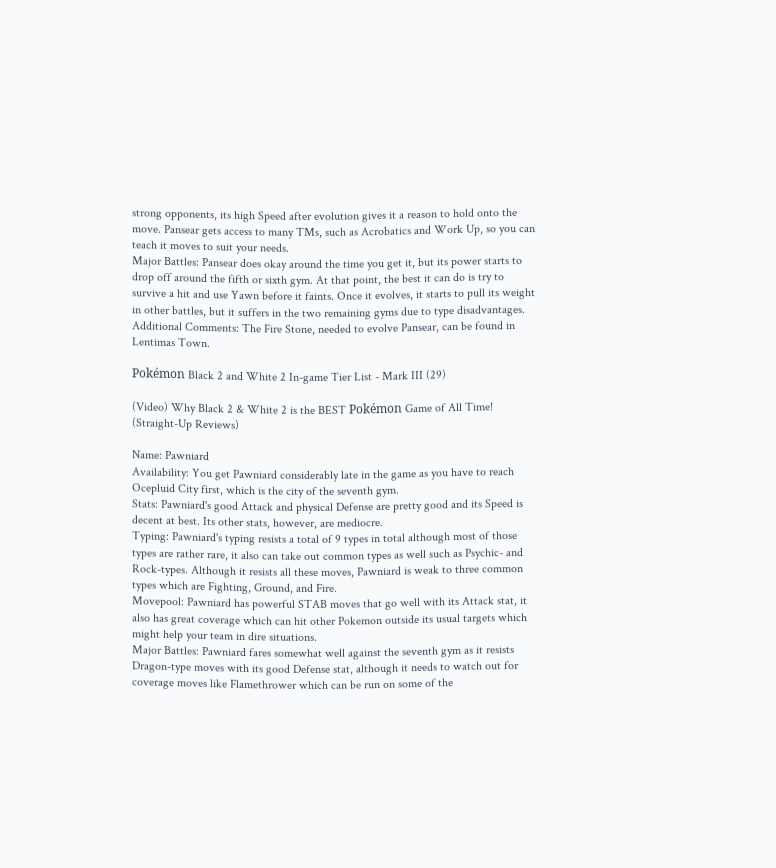strong opponents, its high Speed after evolution gives it a reason to hold onto the move. Pansear gets access to many TMs, such as Acrobatics and Work Up, so you can teach it moves to suit your needs.
Major Battles: Pansear does okay around the time you get it, but its power starts to drop off around the fifth or sixth gym. At that point, the best it can do is try to survive a hit and use Yawn before it faints. Once it evolves, it starts to pull its weight in other battles, but it suffers in the two remaining gyms due to type disadvantages.
Additional Comments: The Fire Stone, needed to evolve Pansear, can be found in Lentimas Town.

Pokémon Black 2 and White 2 In-game Tier List - Mark III (29)

(Video) Why Black 2 & White 2 is the BEST Pokémon Game of All Time! (Straight-Up Reviews)

Name: Pawniard
Availability: You get Pawniard considerably late in the game as you have to reach Ocepluid City first, which is the city of the seventh gym.
Stats: Pawniard's good Attack and physical Defense are pretty good and its Speed is decent at best. Its other stats, however, are mediocre.
Typing: Pawniard's typing resists a total of 9 types in total although most of those types are rather rare, it also can take out common types as well such as Psychic- and Rock-types. Although it resists all these moves, Pawniard is weak to three common types which are Fighting, Ground, and Fire.
Movepool: Pawniard has powerful STAB moves that go well with its Attack stat, it also has great coverage which can hit other Pokemon outside its usual targets which might help your team in dire situations.
Major Battles: Pawniard fares somewhat well against the seventh gym as it resists Dragon-type moves with its good Defense stat, although it needs to watch out for coverage moves like Flamethrower which can be run on some of the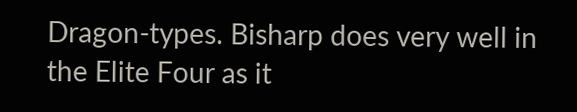Dragon-types. Bisharp does very well in the Elite Four as it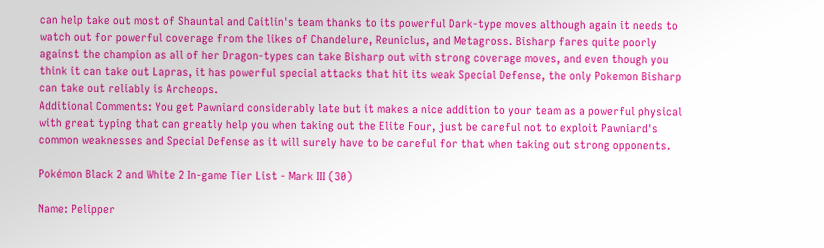can help take out most of Shauntal and Caitlin's team thanks to its powerful Dark-type moves although again it needs to watch out for powerful coverage from the likes of Chandelure, Reuniclus, and Metagross. Bisharp fares quite poorly against the champion as all of her Dragon-types can take Bisharp out with strong coverage moves, and even though you think it can take out Lapras, it has powerful special attacks that hit its weak Special Defense, the only Pokemon Bisharp can take out reliably is Archeops.
Additional Comments: You get Pawniard considerably late but it makes a nice addition to your team as a powerful physical with great typing that can greatly help you when taking out the Elite Four, just be careful not to exploit Pawniard's common weaknesses and Special Defense as it will surely have to be careful for that when taking out strong opponents.

Pokémon Black 2 and White 2 In-game Tier List - Mark III (30)

Name: Pelipper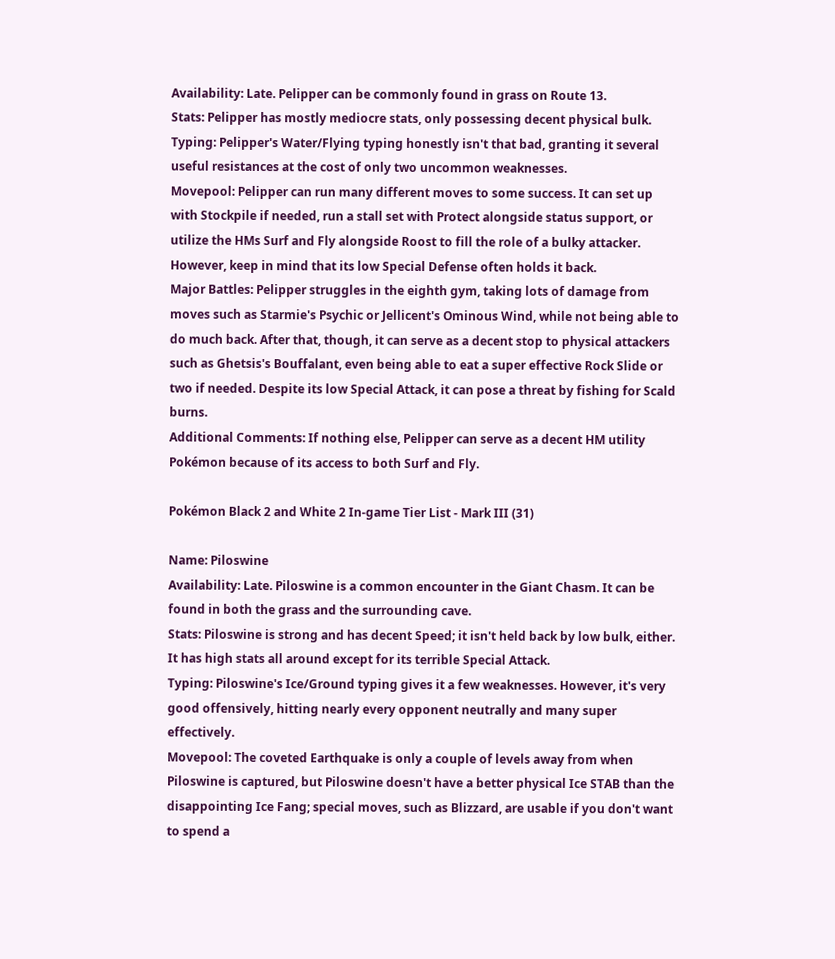Availability: Late. Pelipper can be commonly found in grass on Route 13.
Stats: Pelipper has mostly mediocre stats, only possessing decent physical bulk.
Typing: Pelipper's Water/Flying typing honestly isn't that bad, granting it several useful resistances at the cost of only two uncommon weaknesses.
Movepool: Pelipper can run many different moves to some success. It can set up with Stockpile if needed, run a stall set with Protect alongside status support, or utilize the HMs Surf and Fly alongside Roost to fill the role of a bulky attacker. However, keep in mind that its low Special Defense often holds it back.
Major Battles: Pelipper struggles in the eighth gym, taking lots of damage from moves such as Starmie's Psychic or Jellicent's Ominous Wind, while not being able to do much back. After that, though, it can serve as a decent stop to physical attackers such as Ghetsis's Bouffalant, even being able to eat a super effective Rock Slide or two if needed. Despite its low Special Attack, it can pose a threat by fishing for Scald burns.
Additional Comments: If nothing else, Pelipper can serve as a decent HM utility Pokémon because of its access to both Surf and Fly.

Pokémon Black 2 and White 2 In-game Tier List - Mark III (31)

Name: Piloswine
Availability: Late. Piloswine is a common encounter in the Giant Chasm. It can be found in both the grass and the surrounding cave.
Stats: Piloswine is strong and has decent Speed; it isn't held back by low bulk, either. It has high stats all around except for its terrible Special Attack.
Typing: Piloswine's Ice/Ground typing gives it a few weaknesses. However, it's very good offensively, hitting nearly every opponent neutrally and many super effectively.
Movepool: The coveted Earthquake is only a couple of levels away from when Piloswine is captured, but Piloswine doesn't have a better physical Ice STAB than the disappointing Ice Fang; special moves, such as Blizzard, are usable if you don't want to spend a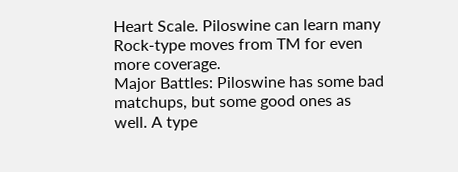Heart Scale. Piloswine can learn many Rock-type moves from TM for even more coverage.
Major Battles: Piloswine has some bad matchups, but some good ones as well. A type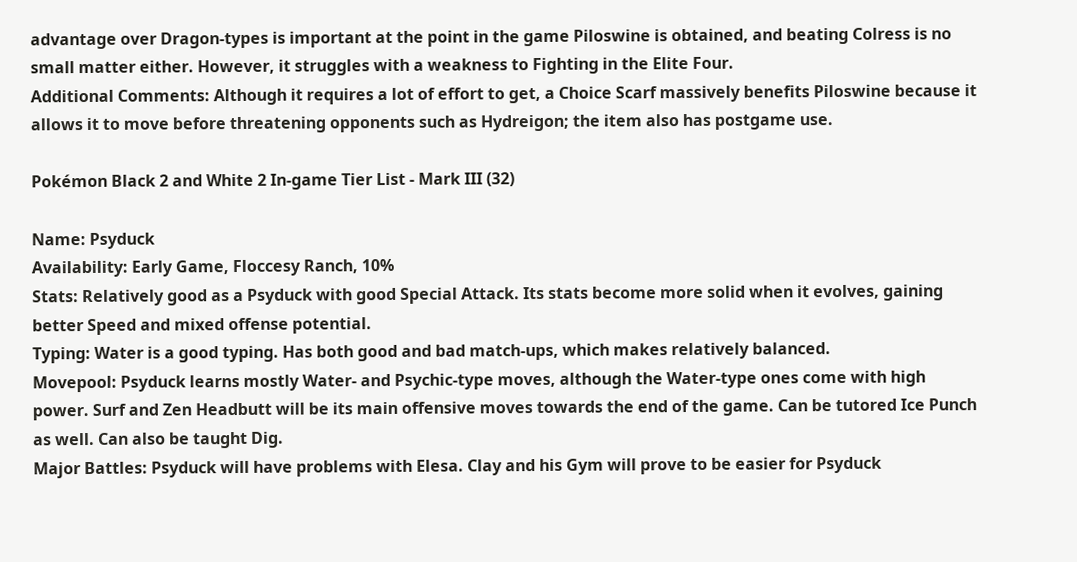advantage over Dragon-types is important at the point in the game Piloswine is obtained, and beating Colress is no small matter either. However, it struggles with a weakness to Fighting in the Elite Four.
Additional Comments: Although it requires a lot of effort to get, a Choice Scarf massively benefits Piloswine because it allows it to move before threatening opponents such as Hydreigon; the item also has postgame use.

Pokémon Black 2 and White 2 In-game Tier List - Mark III (32)

Name: Psyduck
Availability: Early Game, Floccesy Ranch, 10%
Stats: Relatively good as a Psyduck with good Special Attack. Its stats become more solid when it evolves, gaining better Speed and mixed offense potential.
Typing: Water is a good typing. Has both good and bad match-ups, which makes relatively balanced.
Movepool: Psyduck learns mostly Water- and Psychic-type moves, although the Water-type ones come with high power. Surf and Zen Headbutt will be its main offensive moves towards the end of the game. Can be tutored Ice Punch as well. Can also be taught Dig.
Major Battles: Psyduck will have problems with Elesa. Clay and his Gym will prove to be easier for Psyduck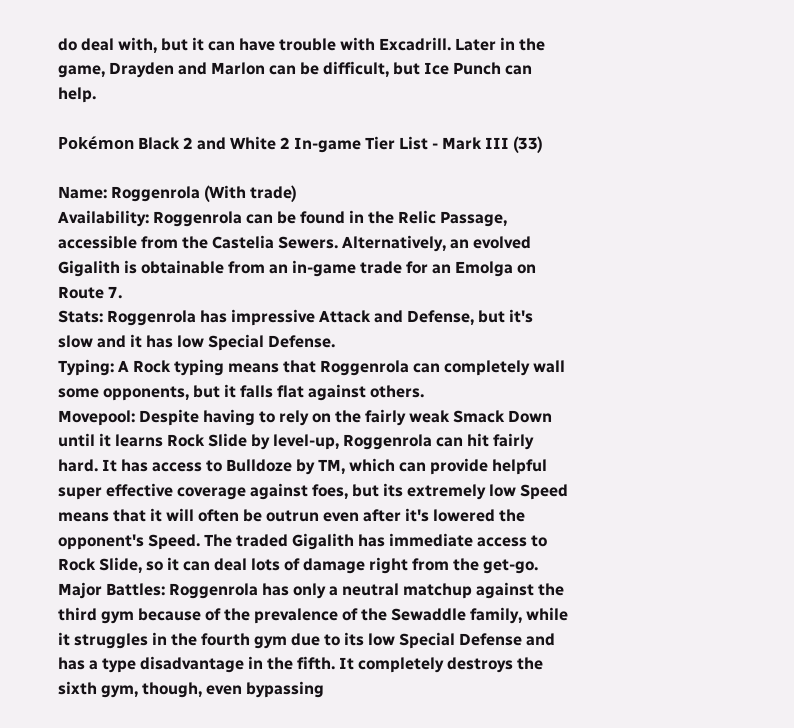do deal with, but it can have trouble with Excadrill. Later in the game, Drayden and Marlon can be difficult, but Ice Punch can help.

Pokémon Black 2 and White 2 In-game Tier List - Mark III (33)

Name: Roggenrola (With trade)
Availability: Roggenrola can be found in the Relic Passage, accessible from the Castelia Sewers. Alternatively, an evolved Gigalith is obtainable from an in-game trade for an Emolga on Route 7.
Stats: Roggenrola has impressive Attack and Defense, but it's slow and it has low Special Defense.
Typing: A Rock typing means that Roggenrola can completely wall some opponents, but it falls flat against others.
Movepool: Despite having to rely on the fairly weak Smack Down until it learns Rock Slide by level-up, Roggenrola can hit fairly hard. It has access to Bulldoze by TM, which can provide helpful super effective coverage against foes, but its extremely low Speed means that it will often be outrun even after it's lowered the opponent's Speed. The traded Gigalith has immediate access to Rock Slide, so it can deal lots of damage right from the get-go.
Major Battles: Roggenrola has only a neutral matchup against the third gym because of the prevalence of the Sewaddle family, while it struggles in the fourth gym due to its low Special Defense and has a type disadvantage in the fifth. It completely destroys the sixth gym, though, even bypassing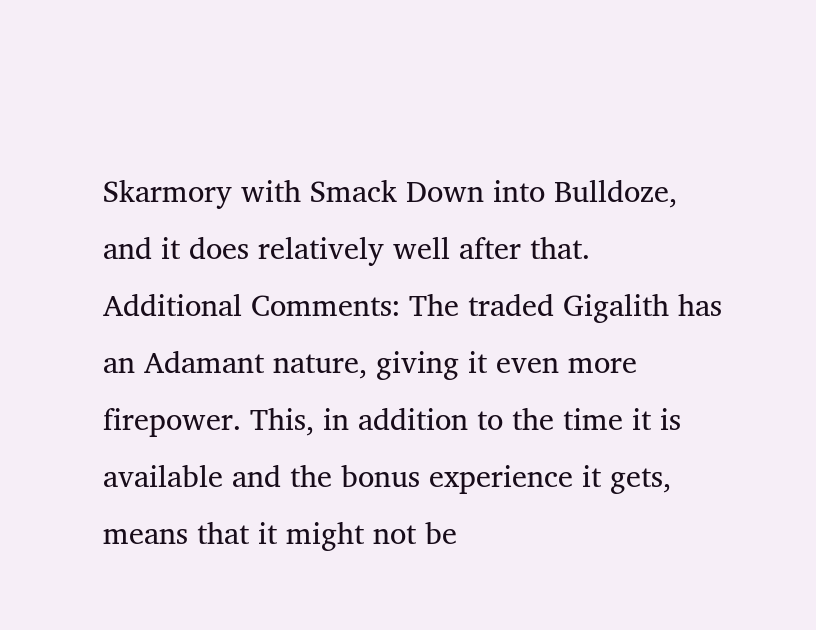Skarmory with Smack Down into Bulldoze, and it does relatively well after that.
Additional Comments: The traded Gigalith has an Adamant nature, giving it even more firepower. This, in addition to the time it is available and the bonus experience it gets, means that it might not be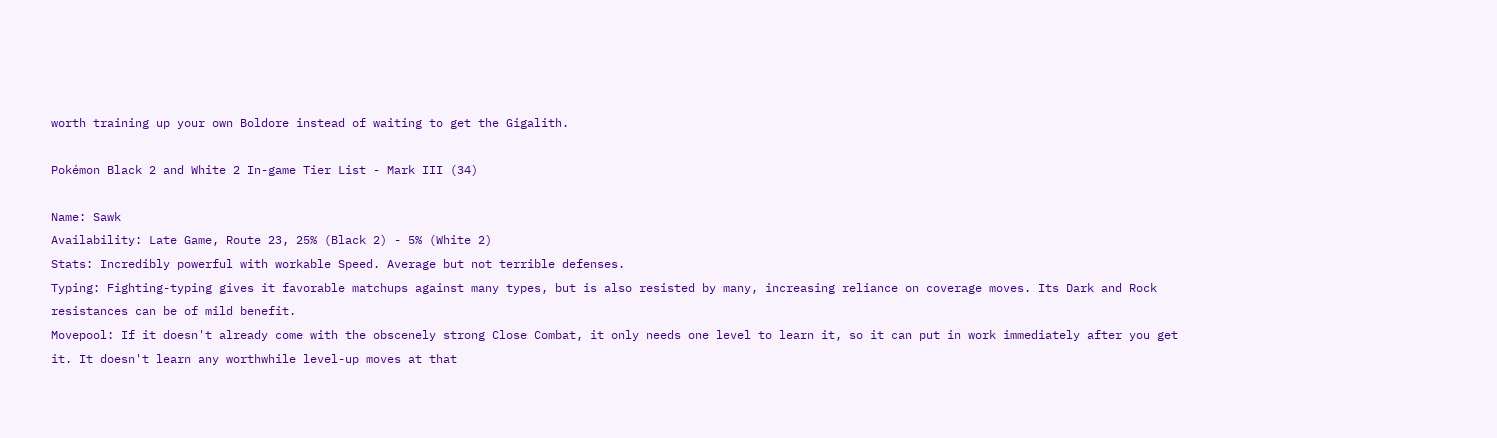worth training up your own Boldore instead of waiting to get the Gigalith.

Pokémon Black 2 and White 2 In-game Tier List - Mark III (34)

Name: Sawk
Availability: Late Game, Route 23, 25% (Black 2) - 5% (White 2)
Stats: Incredibly powerful with workable Speed. Average but not terrible defenses.
Typing: Fighting-typing gives it favorable matchups against many types, but is also resisted by many, increasing reliance on coverage moves. Its Dark and Rock resistances can be of mild benefit.
Movepool: If it doesn't already come with the obscenely strong Close Combat, it only needs one level to learn it, so it can put in work immediately after you get it. It doesn't learn any worthwhile level-up moves at that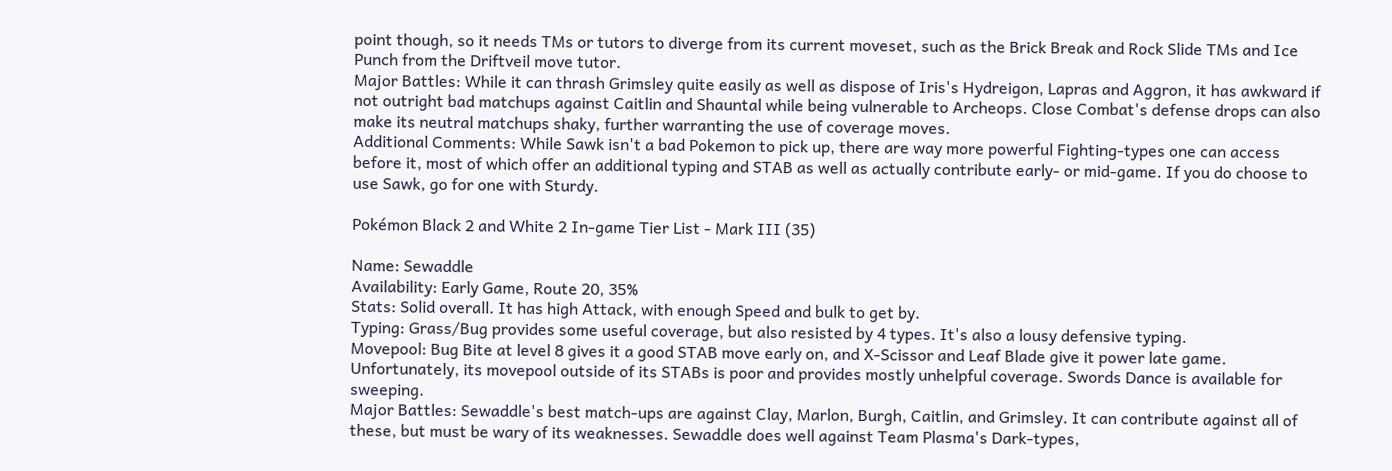point though, so it needs TMs or tutors to diverge from its current moveset, such as the Brick Break and Rock Slide TMs and Ice Punch from the Driftveil move tutor.
Major Battles: While it can thrash Grimsley quite easily as well as dispose of Iris's Hydreigon, Lapras and Aggron, it has awkward if not outright bad matchups against Caitlin and Shauntal while being vulnerable to Archeops. Close Combat's defense drops can also make its neutral matchups shaky, further warranting the use of coverage moves.
Additional Comments: While Sawk isn't a bad Pokemon to pick up, there are way more powerful Fighting-types one can access before it, most of which offer an additional typing and STAB as well as actually contribute early- or mid-game. If you do choose to use Sawk, go for one with Sturdy.

Pokémon Black 2 and White 2 In-game Tier List - Mark III (35)

Name: Sewaddle
Availability: Early Game, Route 20, 35%
Stats: Solid overall. It has high Attack, with enough Speed and bulk to get by.
Typing: Grass/Bug provides some useful coverage, but also resisted by 4 types. It's also a lousy defensive typing.
Movepool: Bug Bite at level 8 gives it a good STAB move early on, and X-Scissor and Leaf Blade give it power late game. Unfortunately, its movepool outside of its STABs is poor and provides mostly unhelpful coverage. Swords Dance is available for sweeping.
Major Battles: Sewaddle's best match-ups are against Clay, Marlon, Burgh, Caitlin, and Grimsley. It can contribute against all of these, but must be wary of its weaknesses. Sewaddle does well against Team Plasma's Dark-types,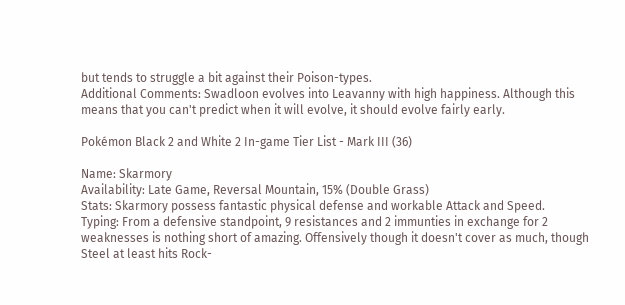but tends to struggle a bit against their Poison-types.
Additional Comments: Swadloon evolves into Leavanny with high happiness. Although this means that you can't predict when it will evolve, it should evolve fairly early.

Pokémon Black 2 and White 2 In-game Tier List - Mark III (36)

Name: Skarmory
Availability: Late Game, Reversal Mountain, 15% (Double Grass)
Stats: Skarmory possess fantastic physical defense and workable Attack and Speed.
Typing: From a defensive standpoint, 9 resistances and 2 immunties in exchange for 2 weaknesses is nothing short of amazing. Offensively though it doesn't cover as much, though Steel at least hits Rock-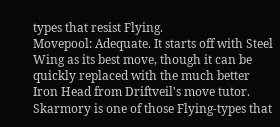types that resist Flying.
Movepool: Adequate. It starts off with Steel Wing as its best move, though it can be quickly replaced with the much better Iron Head from Driftveil's move tutor. Skarmory is one of those Flying-types that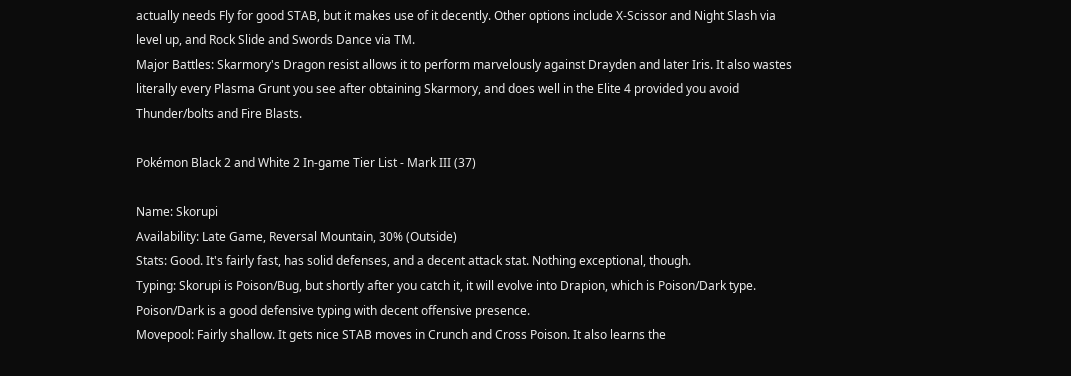actually needs Fly for good STAB, but it makes use of it decently. Other options include X-Scissor and Night Slash via level up, and Rock Slide and Swords Dance via TM.
Major Battles: Skarmory's Dragon resist allows it to perform marvelously against Drayden and later Iris. It also wastes literally every Plasma Grunt you see after obtaining Skarmory, and does well in the Elite 4 provided you avoid Thunder/bolts and Fire Blasts.

Pokémon Black 2 and White 2 In-game Tier List - Mark III (37)

Name: Skorupi
Availability: Late Game, Reversal Mountain, 30% (Outside)
Stats: Good. It's fairly fast, has solid defenses, and a decent attack stat. Nothing exceptional, though.
Typing: Skorupi is Poison/Bug, but shortly after you catch it, it will evolve into Drapion, which is Poison/Dark type. Poison/Dark is a good defensive typing with decent offensive presence.
Movepool: Fairly shallow. It gets nice STAB moves in Crunch and Cross Poison. It also learns the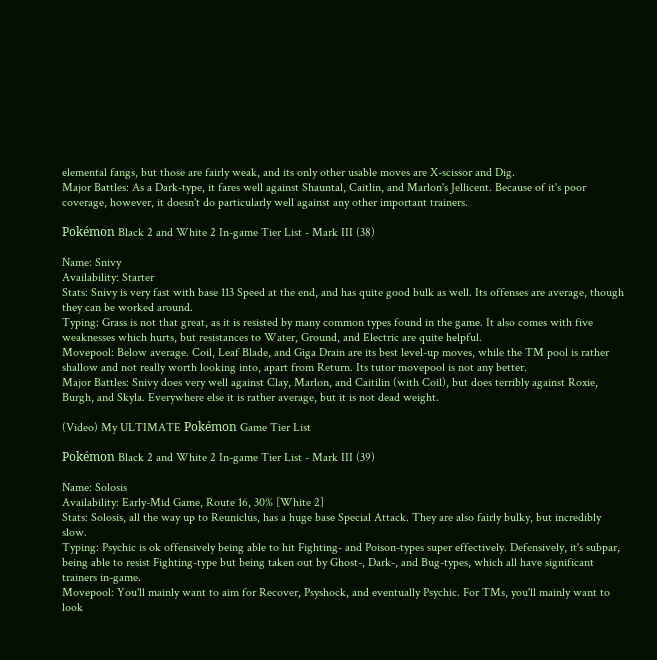elemental fangs, but those are fairly weak, and its only other usable moves are X-scissor and Dig.
Major Battles: As a Dark-type, it fares well against Shauntal, Caitlin, and Marlon's Jellicent. Because of it's poor coverage, however, it doesn't do particularly well against any other important trainers.

Pokémon Black 2 and White 2 In-game Tier List - Mark III (38)

Name: Snivy
Availability: Starter
Stats: Snivy is very fast with base 113 Speed at the end, and has quite good bulk as well. Its offenses are average, though they can be worked around.
Typing: Grass is not that great, as it is resisted by many common types found in the game. It also comes with five weaknesses which hurts, but resistances to Water, Ground, and Electric are quite helpful.
Movepool: Below average. Coil, Leaf Blade, and Giga Drain are its best level-up moves, while the TM pool is rather shallow and not really worth looking into, apart from Return. Its tutor movepool is not any better.
Major Battles: Snivy does very well against Clay, Marlon, and Caitilin (with Coil), but does terribly against Roxie, Burgh, and Skyla. Everywhere else it is rather average, but it is not dead weight.

(Video) My ULTIMATE Pokémon Game Tier List

Pokémon Black 2 and White 2 In-game Tier List - Mark III (39)

Name: Solosis
Availability: Early-Mid Game, Route 16, 30% [White 2]
Stats: Solosis, all the way up to Reuniclus, has a huge base Special Attack. They are also fairly bulky, but incredibly slow.
Typing: Psychic is ok offensively being able to hit Fighting- and Poison-types super effectively. Defensively, it's subpar, being able to resist Fighting-type but being taken out by Ghost-, Dark-, and Bug-types, which all have significant trainers in-game.
Movepool: You'll mainly want to aim for Recover, Psyshock, and eventually Psychic. For TMs, you'll mainly want to look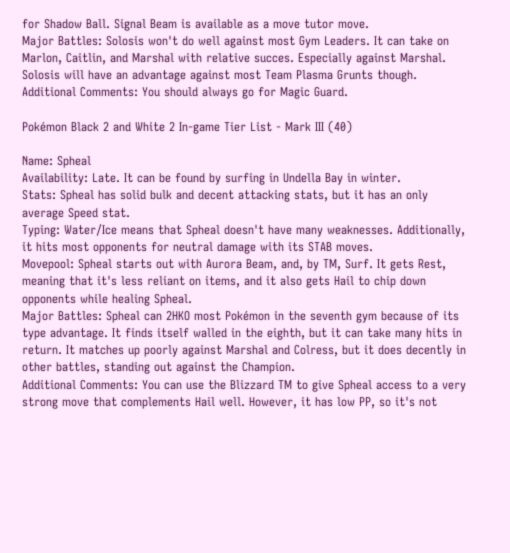for Shadow Ball. Signal Beam is available as a move tutor move.
Major Battles: Solosis won't do well against most Gym Leaders. It can take on Marlon, Caitlin, and Marshal with relative succes. Especially against Marshal. Solosis will have an advantage against most Team Plasma Grunts though.
Additional Comments: You should always go for Magic Guard.

Pokémon Black 2 and White 2 In-game Tier List - Mark III (40)

Name: Spheal
Availability: Late. It can be found by surfing in Undella Bay in winter.
Stats: Spheal has solid bulk and decent attacking stats, but it has an only average Speed stat.
Typing: Water/Ice means that Spheal doesn't have many weaknesses. Additionally, it hits most opponents for neutral damage with its STAB moves.
Movepool: Spheal starts out with Aurora Beam, and, by TM, Surf. It gets Rest, meaning that it's less reliant on items, and it also gets Hail to chip down opponents while healing Spheal.
Major Battles: Spheal can 2HKO most Pokémon in the seventh gym because of its type advantage. It finds itself walled in the eighth, but it can take many hits in return. It matches up poorly against Marshal and Colress, but it does decently in other battles, standing out against the Champion.
Additional Comments: You can use the Blizzard TM to give Spheal access to a very strong move that complements Hail well. However, it has low PP, so it's not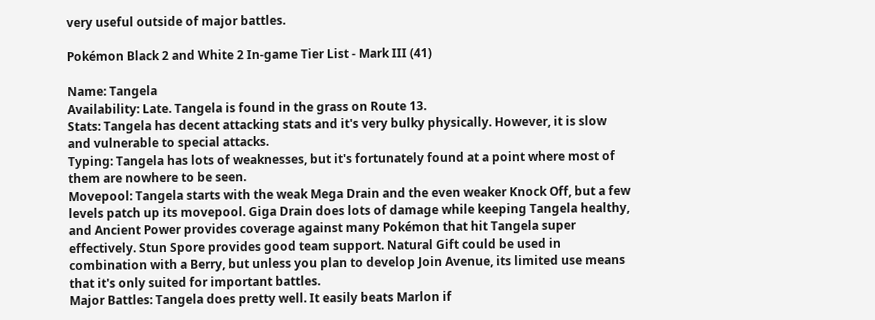very useful outside of major battles.

Pokémon Black 2 and White 2 In-game Tier List - Mark III (41)

Name: Tangela
Availability: Late. Tangela is found in the grass on Route 13.
Stats: Tangela has decent attacking stats and it's very bulky physically. However, it is slow and vulnerable to special attacks.
Typing: Tangela has lots of weaknesses, but it's fortunately found at a point where most of them are nowhere to be seen.
Movepool: Tangela starts with the weak Mega Drain and the even weaker Knock Off, but a few levels patch up its movepool. Giga Drain does lots of damage while keeping Tangela healthy, and Ancient Power provides coverage against many Pokémon that hit Tangela super effectively. Stun Spore provides good team support. Natural Gift could be used in combination with a Berry, but unless you plan to develop Join Avenue, its limited use means that it's only suited for important battles.
Major Battles: Tangela does pretty well. It easily beats Marlon if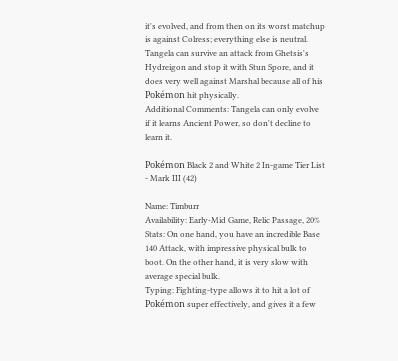it's evolved, and from then on its worst matchup is against Colress; everything else is neutral. Tangela can survive an attack from Ghetsis's Hydreigon and stop it with Stun Spore, and it does very well against Marshal because all of his Pokémon hit physically.
Additional Comments: Tangela can only evolve if it learns Ancient Power, so don't decline to learn it.

Pokémon Black 2 and White 2 In-game Tier List - Mark III (42)

Name: Timburr
Availability: Early-Mid Game, Relic Passage, 20%
Stats: On one hand, you have an incredible Base 140 Attack, with impressive physical bulk to boot. On the other hand, it is very slow with average special bulk.
Typing: Fighting-type allows it to hit a lot of Pokémon super effectively, and gives it a few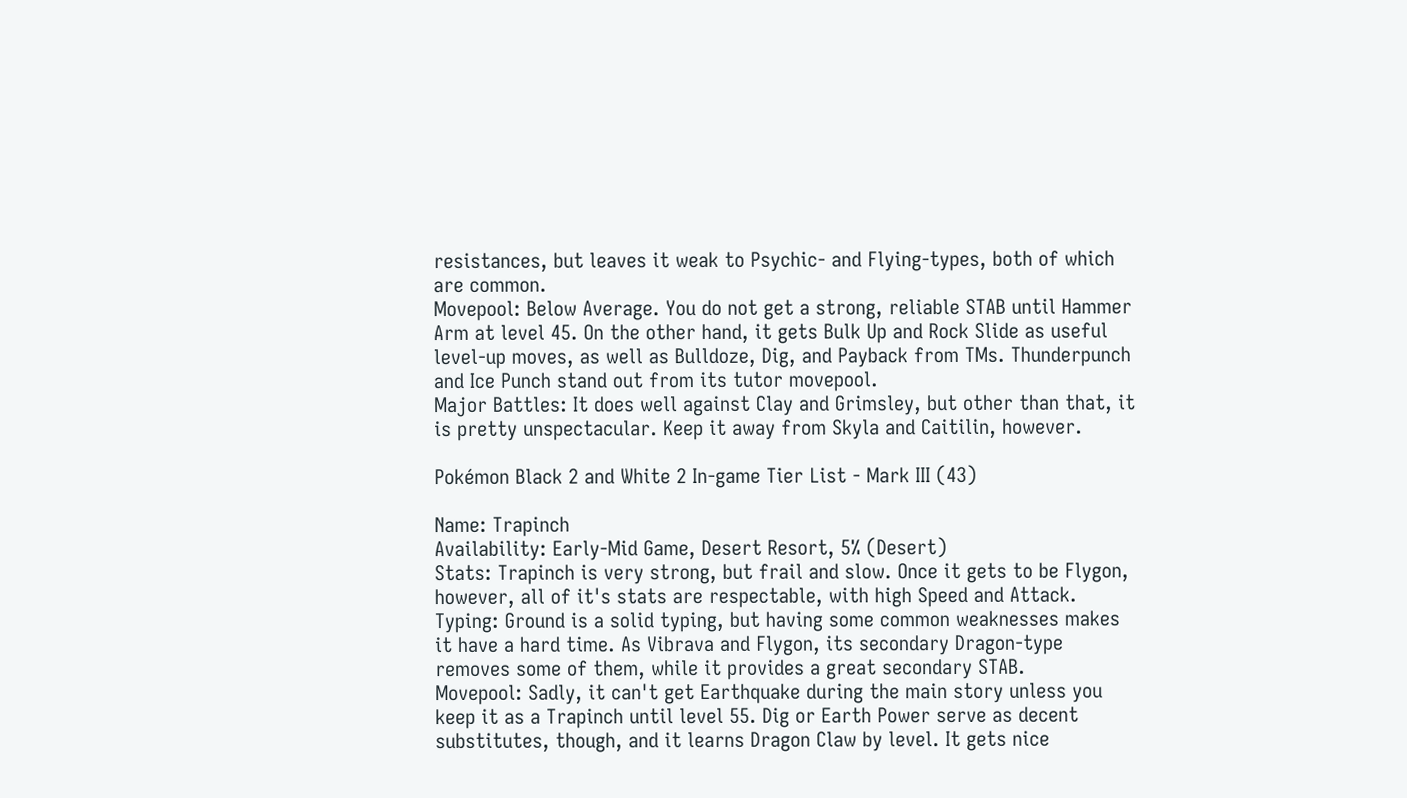resistances, but leaves it weak to Psychic- and Flying-types, both of which are common.
Movepool: Below Average. You do not get a strong, reliable STAB until Hammer Arm at level 45. On the other hand, it gets Bulk Up and Rock Slide as useful level-up moves, as well as Bulldoze, Dig, and Payback from TMs. Thunderpunch and Ice Punch stand out from its tutor movepool.
Major Battles: It does well against Clay and Grimsley, but other than that, it is pretty unspectacular. Keep it away from Skyla and Caitilin, however.

Pokémon Black 2 and White 2 In-game Tier List - Mark III (43)

Name: Trapinch
Availability: Early-Mid Game, Desert Resort, 5% (Desert)
Stats: Trapinch is very strong, but frail and slow. Once it gets to be Flygon, however, all of it's stats are respectable, with high Speed and Attack.
Typing: Ground is a solid typing, but having some common weaknesses makes it have a hard time. As Vibrava and Flygon, its secondary Dragon-type removes some of them, while it provides a great secondary STAB.
Movepool: Sadly, it can't get Earthquake during the main story unless you keep it as a Trapinch until level 55. Dig or Earth Power serve as decent substitutes, though, and it learns Dragon Claw by level. It gets nice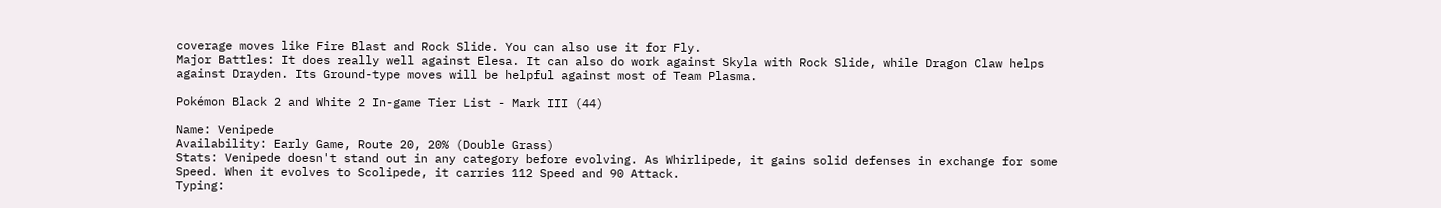coverage moves like Fire Blast and Rock Slide. You can also use it for Fly.
Major Battles: It does really well against Elesa. It can also do work against Skyla with Rock Slide, while Dragon Claw helps against Drayden. Its Ground-type moves will be helpful against most of Team Plasma.

Pokémon Black 2 and White 2 In-game Tier List - Mark III (44)

Name: Venipede
Availability: Early Game, Route 20, 20% (Double Grass)
Stats: Venipede doesn't stand out in any category before evolving. As Whirlipede, it gains solid defenses in exchange for some Speed. When it evolves to Scolipede, it carries 112 Speed and 90 Attack.
Typing: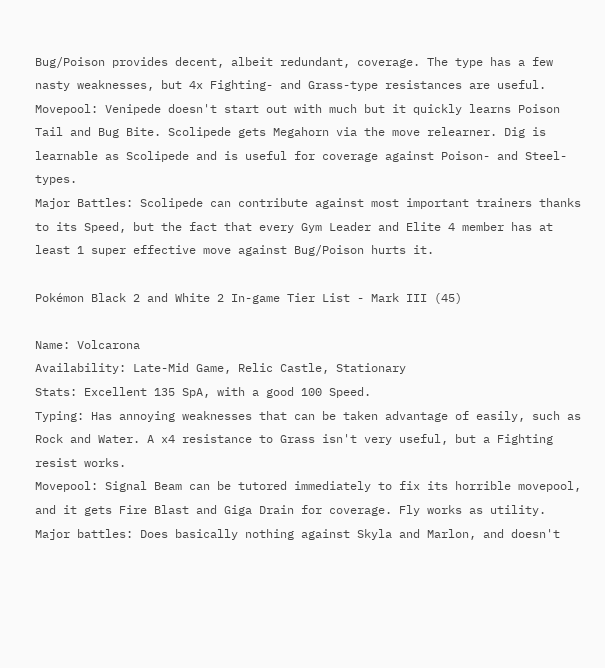Bug/Poison provides decent, albeit redundant, coverage. The type has a few nasty weaknesses, but 4x Fighting- and Grass-type resistances are useful.
Movepool: Venipede doesn't start out with much but it quickly learns Poison Tail and Bug Bite. Scolipede gets Megahorn via the move relearner. Dig is learnable as Scolipede and is useful for coverage against Poison- and Steel-types.
Major Battles: Scolipede can contribute against most important trainers thanks to its Speed, but the fact that every Gym Leader and Elite 4 member has at least 1 super effective move against Bug/Poison hurts it.

Pokémon Black 2 and White 2 In-game Tier List - Mark III (45)

Name: Volcarona
Availability: Late-Mid Game, Relic Castle, Stationary
Stats: Excellent 135 SpA, with a good 100 Speed.
Typing: Has annoying weaknesses that can be taken advantage of easily, such as Rock and Water. A x4 resistance to Grass isn't very useful, but a Fighting resist works.
Movepool: Signal Beam can be tutored immediately to fix its horrible movepool, and it gets Fire Blast and Giga Drain for coverage. Fly works as utility.
Major battles: Does basically nothing against Skyla and Marlon, and doesn't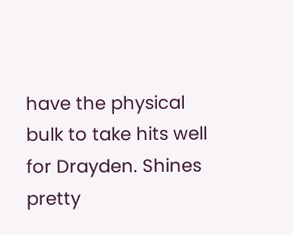have the physical bulk to take hits well for Drayden. Shines pretty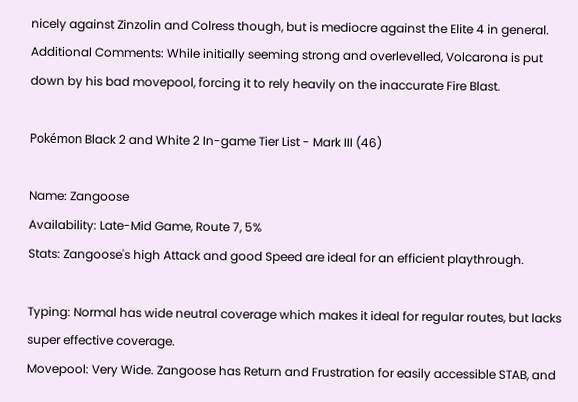nicely against Zinzolin and Colress though, but is mediocre against the Elite 4 in general.
Additional Comments: While initially seeming strong and overlevelled, Volcarona is put down by his bad movepool, forcing it to rely heavily on the inaccurate Fire Blast.

Pokémon Black 2 and White 2 In-game Tier List - Mark III (46)

Name: Zangoose
Availability: Late-Mid Game, Route 7, 5%
Stats: Zangoose's high Attack and good Speed are ideal for an efficient playthrough.

Typing: Normal has wide neutral coverage which makes it ideal for regular routes, but lacks super effective coverage.
Movepool: Very Wide. Zangoose has Return and Frustration for easily accessible STAB, and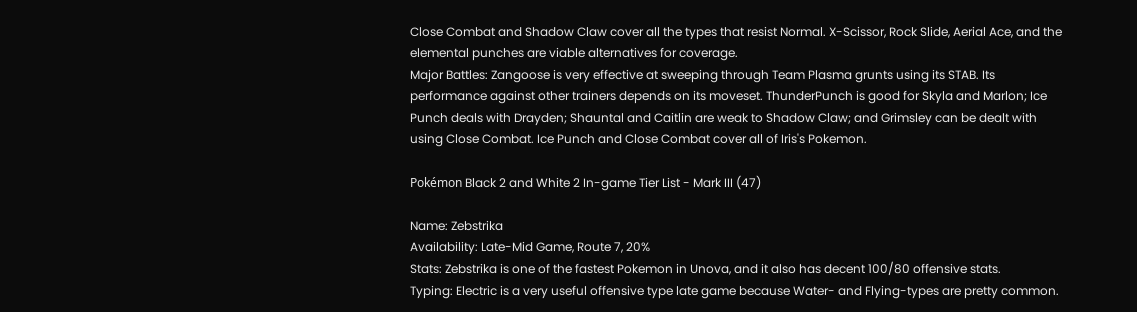Close Combat and Shadow Claw cover all the types that resist Normal. X-Scissor, Rock Slide, Aerial Ace, and the elemental punches are viable alternatives for coverage.
Major Battles: Zangoose is very effective at sweeping through Team Plasma grunts using its STAB. Its performance against other trainers depends on its moveset. ThunderPunch is good for Skyla and Marlon; Ice Punch deals with Drayden; Shauntal and Caitlin are weak to Shadow Claw; and Grimsley can be dealt with using Close Combat. Ice Punch and Close Combat cover all of Iris's Pokemon.

Pokémon Black 2 and White 2 In-game Tier List - Mark III (47)

Name: Zebstrika
Availability: Late-Mid Game, Route 7, 20%
Stats: Zebstrika is one of the fastest Pokemon in Unova, and it also has decent 100/80 offensive stats.
Typing: Electric is a very useful offensive type late game because Water- and Flying-types are pretty common.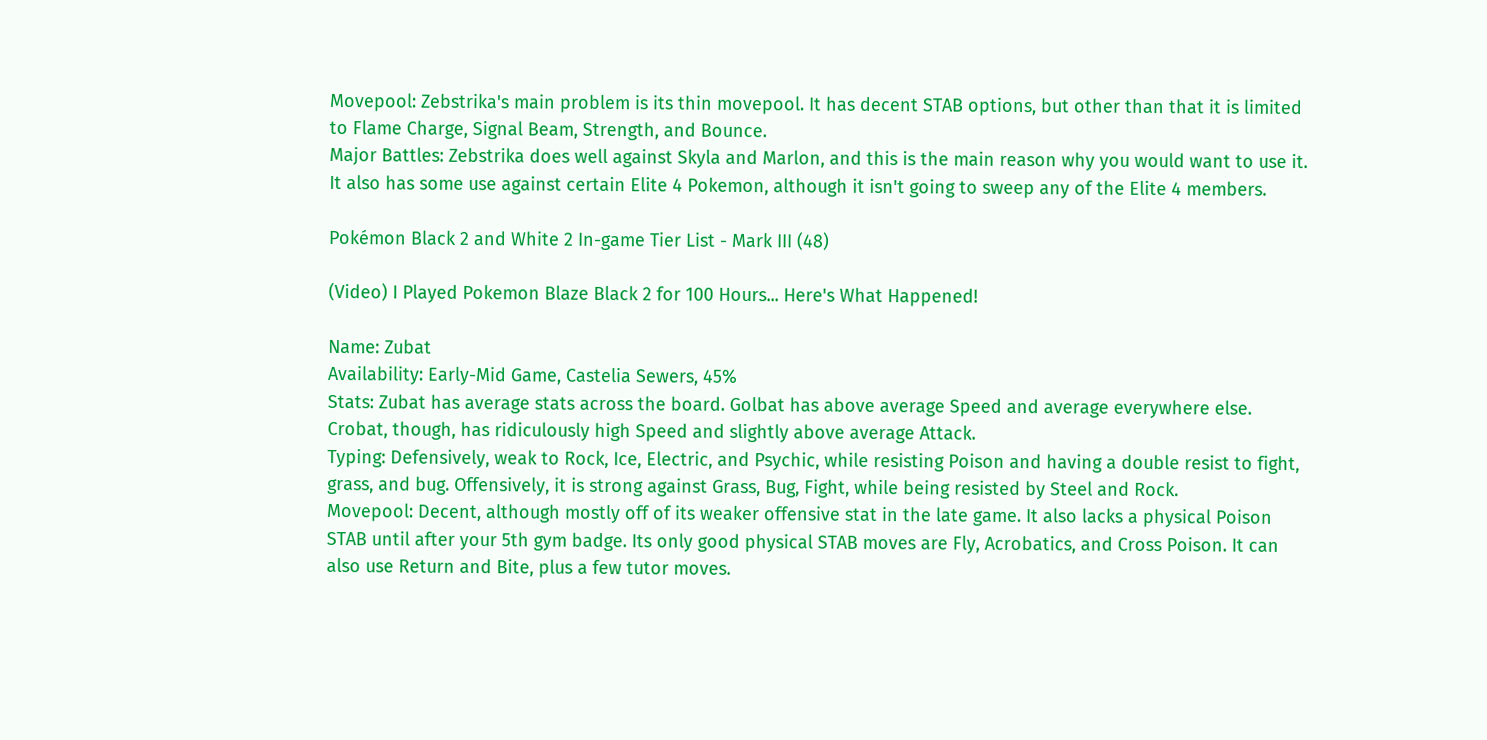Movepool: Zebstrika's main problem is its thin movepool. It has decent STAB options, but other than that it is limited to Flame Charge, Signal Beam, Strength, and Bounce.
Major Battles: Zebstrika does well against Skyla and Marlon, and this is the main reason why you would want to use it. It also has some use against certain Elite 4 Pokemon, although it isn't going to sweep any of the Elite 4 members.

Pokémon Black 2 and White 2 In-game Tier List - Mark III (48)

(Video) I Played Pokemon Blaze Black 2 for 100 Hours... Here's What Happened!

Name: Zubat
Availability: Early-Mid Game, Castelia Sewers, 45%
Stats: Zubat has average stats across the board. Golbat has above average Speed and average everywhere else. Crobat, though, has ridiculously high Speed and slightly above average Attack.
Typing: Defensively, weak to Rock, Ice, Electric, and Psychic, while resisting Poison and having a double resist to fight, grass, and bug. Offensively, it is strong against Grass, Bug, Fight, while being resisted by Steel and Rock.
Movepool: Decent, although mostly off of its weaker offensive stat in the late game. It also lacks a physical Poison STAB until after your 5th gym badge. Its only good physical STAB moves are Fly, Acrobatics, and Cross Poison. It can also use Return and Bite, plus a few tutor moves.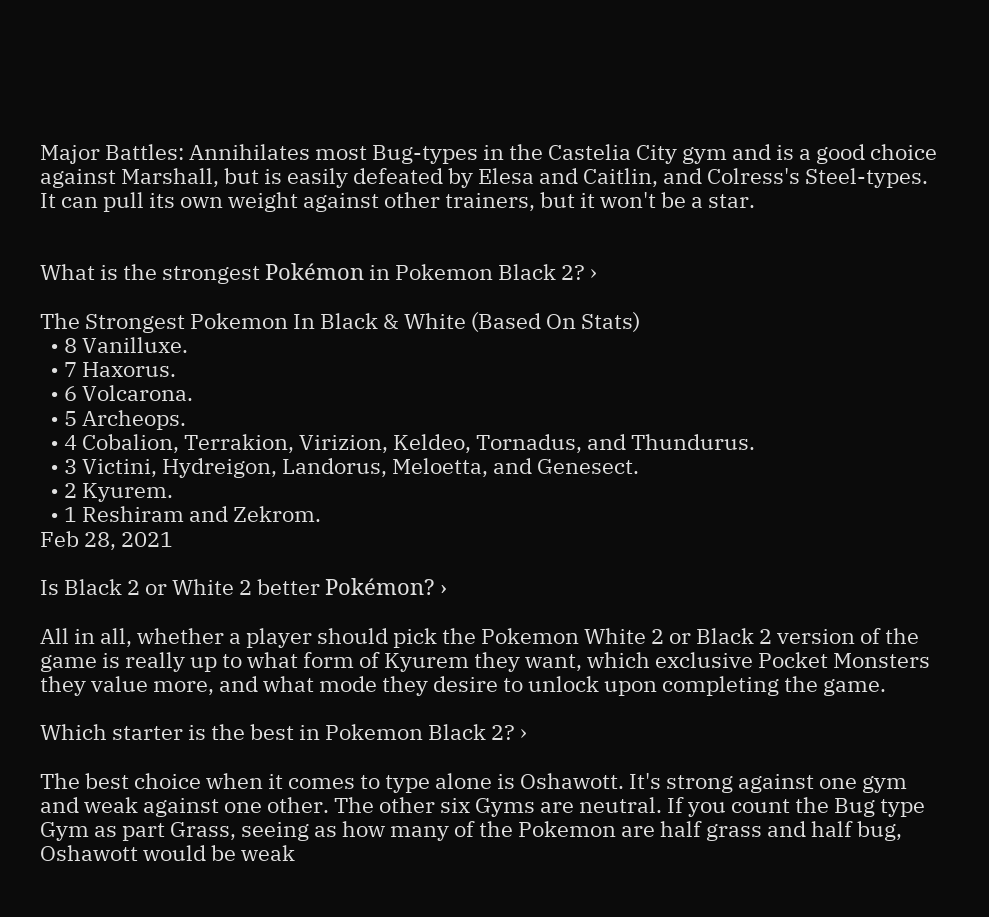Major Battles: Annihilates most Bug-types in the Castelia City gym and is a good choice against Marshall, but is easily defeated by Elesa and Caitlin, and Colress's Steel-types. It can pull its own weight against other trainers, but it won't be a star.


What is the strongest Pokémon in Pokemon Black 2? ›

The Strongest Pokemon In Black & White (Based On Stats)
  • 8 Vanilluxe.
  • 7 Haxorus.
  • 6 Volcarona.
  • 5 Archeops.
  • 4 Cobalion, Terrakion, Virizion, Keldeo, Tornadus, and Thundurus.
  • 3 Victini, Hydreigon, Landorus, Meloetta, and Genesect.
  • 2 Kyurem.
  • 1 Reshiram and Zekrom.
Feb 28, 2021

Is Black 2 or White 2 better Pokémon? ›

All in all, whether a player should pick the Pokemon White 2 or Black 2 version of the game is really up to what form of Kyurem they want, which exclusive Pocket Monsters they value more, and what mode they desire to unlock upon completing the game.

Which starter is the best in Pokemon Black 2? ›

The best choice when it comes to type alone is Oshawott. It's strong against one gym and weak against one other. The other six Gyms are neutral. If you count the Bug type Gym as part Grass, seeing as how many of the Pokemon are half grass and half bug, Oshawott would be weak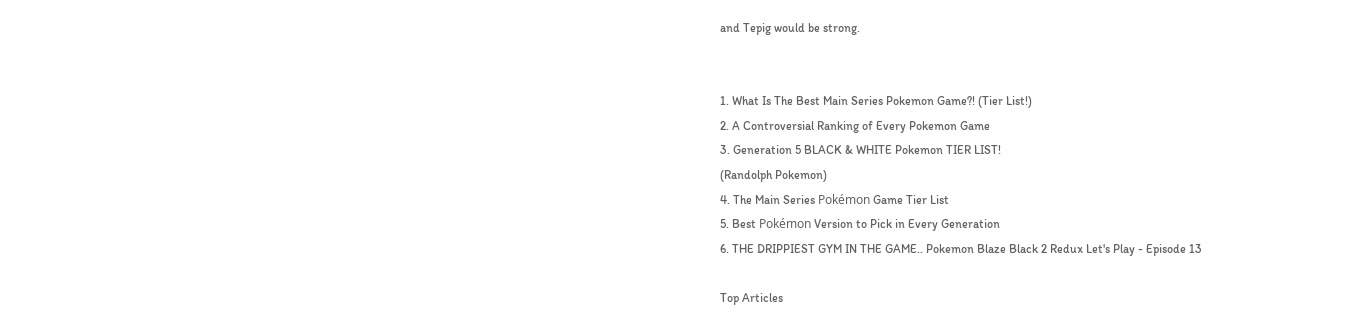and Tepig would be strong.


1. What Is The Best Main Series Pokemon Game?! (Tier List!)
2. A Controversial Ranking of Every Pokemon Game
3. Generation 5 BLACK & WHITE Pokemon TIER LIST!
(Randolph Pokemon)
4. The Main Series Pokémon Game Tier List
5. Best Pokémon Version to Pick in Every Generation
6. THE DRIPPIEST GYM IN THE GAME.. Pokemon Blaze Black 2 Redux Let's Play - Episode 13

Top Articles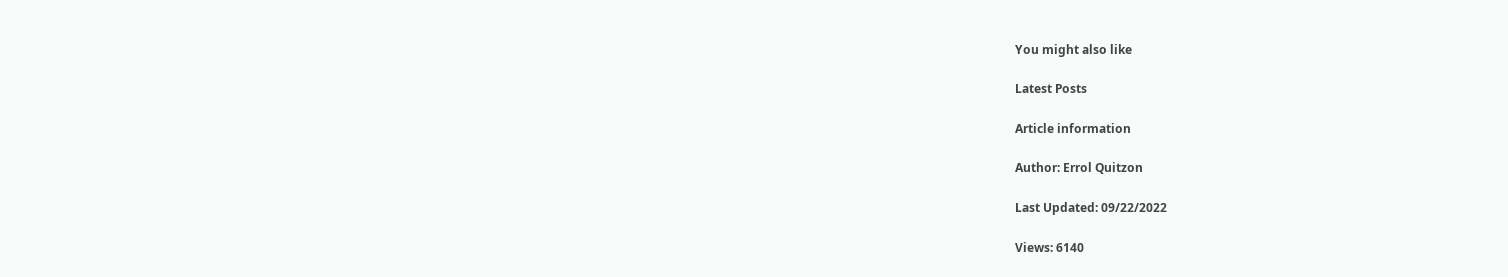You might also like

Latest Posts

Article information

Author: Errol Quitzon

Last Updated: 09/22/2022

Views: 6140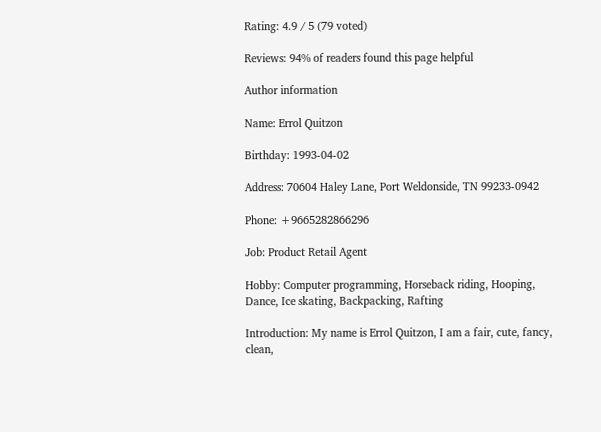Rating: 4.9 / 5 (79 voted)

Reviews: 94% of readers found this page helpful

Author information

Name: Errol Quitzon

Birthday: 1993-04-02

Address: 70604 Haley Lane, Port Weldonside, TN 99233-0942

Phone: +9665282866296

Job: Product Retail Agent

Hobby: Computer programming, Horseback riding, Hooping, Dance, Ice skating, Backpacking, Rafting

Introduction: My name is Errol Quitzon, I am a fair, cute, fancy, clean,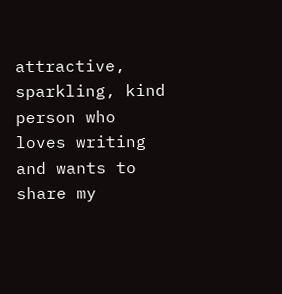attractive, sparkling, kind person who loves writing and wants to share my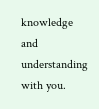knowledge and understanding with you.